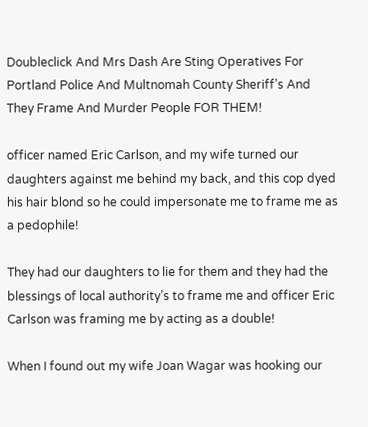Doubleclick And Mrs Dash Are Sting Operatives For Portland Police And Multnomah County Sheriff’s And They Frame And Murder People FOR THEM!

officer named Eric Carlson, and my wife turned our daughters against me behind my back, and this cop dyed his hair blond so he could impersonate me to frame me as a pedophile!

They had our daughters to lie for them and they had the blessings of local authority’s to frame me and officer Eric Carlson was framing me by acting as a double!

When I found out my wife Joan Wagar was hooking our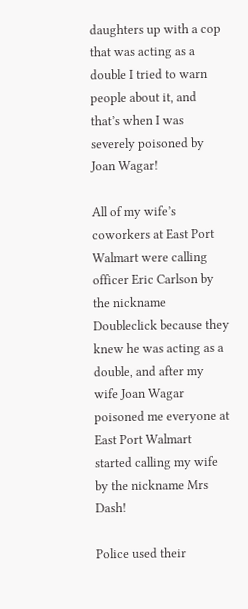daughters up with a cop that was acting as a double I tried to warn people about it, and that’s when I was severely poisoned by Joan Wagar!

All of my wife’s coworkers at East Port Walmart were calling officer Eric Carlson by the nickname Doubleclick because they knew he was acting as a double, and after my wife Joan Wagar poisoned me everyone at East Port Walmart started calling my wife by the nickname Mrs Dash!

Police used their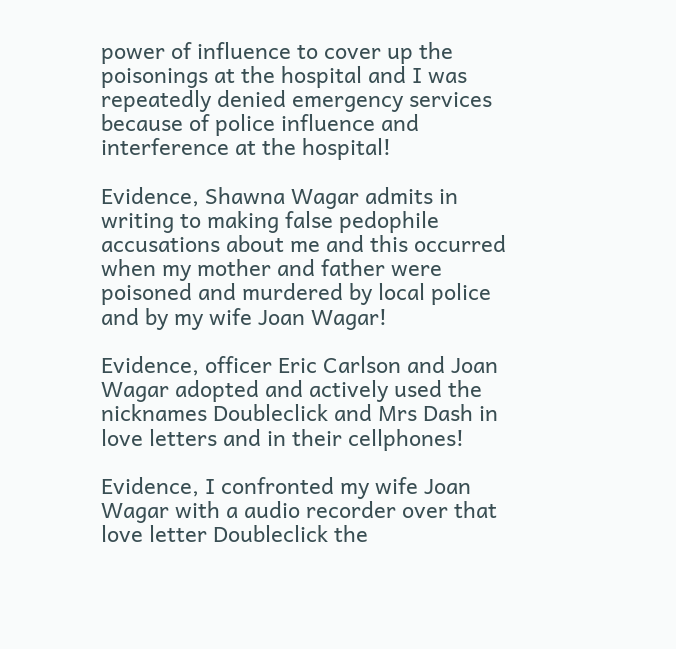power of influence to cover up the poisonings at the hospital and I was repeatedly denied emergency services because of police influence and interference at the hospital!

Evidence, Shawna Wagar admits in writing to making false pedophile accusations about me and this occurred when my mother and father were poisoned and murdered by local police and by my wife Joan Wagar!

Evidence, officer Eric Carlson and Joan Wagar adopted and actively used the nicknames Doubleclick and Mrs Dash in love letters and in their cellphones!

Evidence, I confronted my wife Joan Wagar with a audio recorder over that love letter Doubleclick the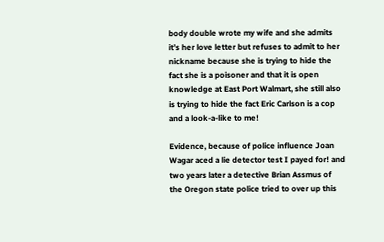body double wrote my wife and she admits it’s her love letter but refuses to admit to her nickname because she is trying to hide the fact she is a poisoner and that it is open knowledge at East Port Walmart, she still also is trying to hide the fact Eric Carlson is a cop and a look-a-like to me!

Evidence, because of police influence Joan Wagar aced a lie detector test I payed for! and two years later a detective Brian Assmus of the Oregon state police tried to over up this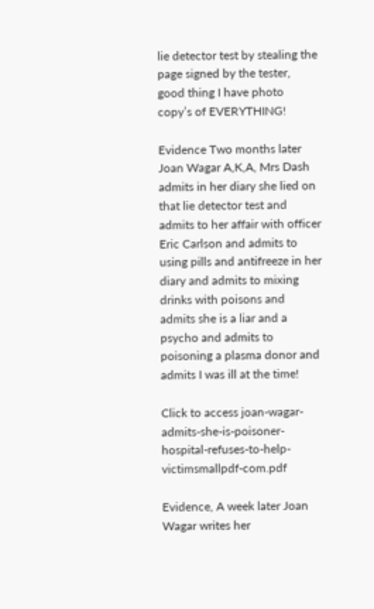lie detector test by stealing the page signed by the tester, good thing I have photo copy’s of EVERYTHING!

Evidence Two months later Joan Wagar A,K,A, Mrs Dash admits in her diary she lied on that lie detector test and admits to her affair with officer Eric Carlson and admits to using pills and antifreeze in her diary and admits to mixing drinks with poisons and admits she is a liar and a psycho and admits to poisoning a plasma donor and admits I was ill at the time!

Click to access joan-wagar-admits-she-is-poisoner-hospital-refuses-to-help-victimsmallpdf-com.pdf

Evidence, A week later Joan Wagar writes her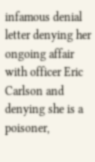infamous denial letter denying her ongoing affair with officer Eric Carlson and denying she is a poisoner,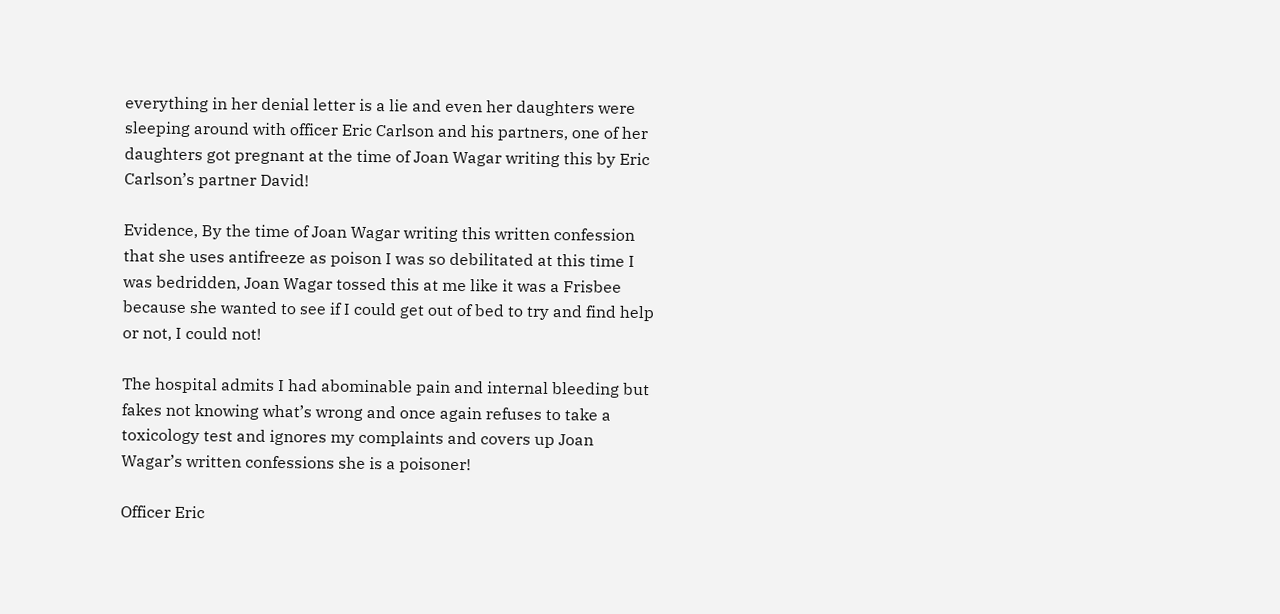everything in her denial letter is a lie and even her daughters were sleeping around with officer Eric Carlson and his partners, one of her daughters got pregnant at the time of Joan Wagar writing this by Eric Carlson’s partner David!

Evidence, By the time of Joan Wagar writing this written confession that she uses antifreeze as poison I was so debilitated at this time I was bedridden, Joan Wagar tossed this at me like it was a Frisbee because she wanted to see if I could get out of bed to try and find help or not, I could not!

The hospital admits I had abominable pain and internal bleeding but fakes not knowing what’s wrong and once again refuses to take a toxicology test and ignores my complaints and covers up Joan Wagar’s written confessions she is a poisoner!

Officer Eric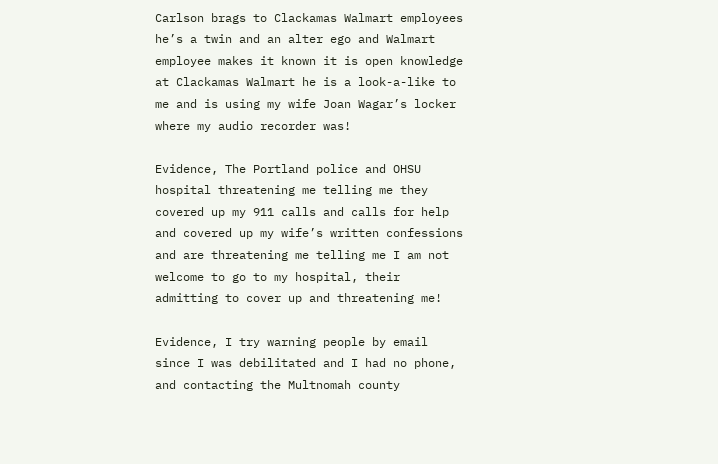Carlson brags to Clackamas Walmart employees he’s a twin and an alter ego and Walmart employee makes it known it is open knowledge at Clackamas Walmart he is a look-a-like to me and is using my wife Joan Wagar’s locker where my audio recorder was!

Evidence, The Portland police and OHSU hospital threatening me telling me they covered up my 911 calls and calls for help and covered up my wife’s written confessions and are threatening me telling me I am not welcome to go to my hospital, their admitting to cover up and threatening me!

Evidence, I try warning people by email since I was debilitated and I had no phone, and contacting the Multnomah county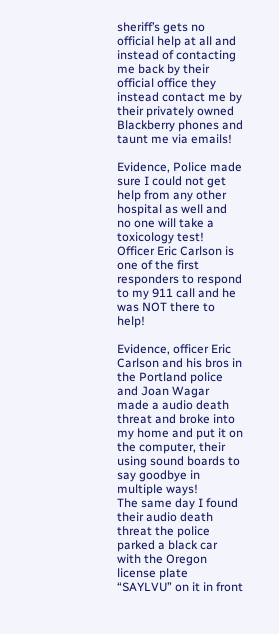sheriff’s gets no official help at all and instead of contacting me back by their official office they instead contact me by their privately owned Blackberry phones and taunt me via emails!

Evidence, Police made sure I could not get help from any other hospital as well and no one will take a toxicology test! Officer Eric Carlson is one of the first responders to respond to my 911 call and he was NOT there to help!

Evidence, officer Eric Carlson and his bros in the Portland police and Joan Wagar made a audio death threat and broke into my home and put it on the computer, their using sound boards to say goodbye in multiple ways!
The same day I found their audio death threat the police parked a black car with the Oregon license plate “SAYLVU” on it in front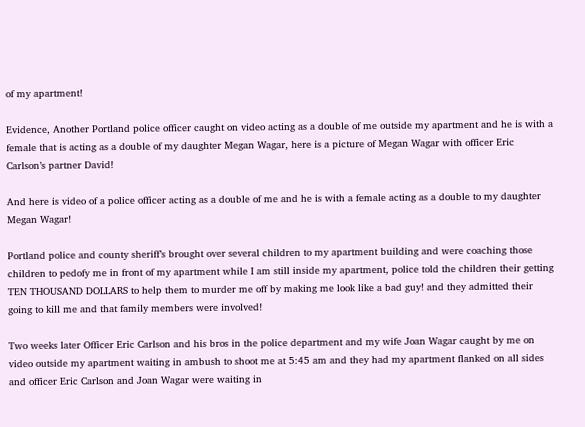of my apartment!

Evidence, Another Portland police officer caught on video acting as a double of me outside my apartment and he is with a female that is acting as a double of my daughter Megan Wagar, here is a picture of Megan Wagar with officer Eric Carlson’s partner David!

And here is video of a police officer acting as a double of me and he is with a female acting as a double to my daughter Megan Wagar!

Portland police and county sheriff’s brought over several children to my apartment building and were coaching those children to pedofy me in front of my apartment while I am still inside my apartment, police told the children their getting TEN THOUSAND DOLLARS to help them to murder me off by making me look like a bad guy! and they admitted their going to kill me and that family members were involved!

Two weeks later Officer Eric Carlson and his bros in the police department and my wife Joan Wagar caught by me on video outside my apartment waiting in ambush to shoot me at 5:45 am and they had my apartment flanked on all sides and officer Eric Carlson and Joan Wagar were waiting in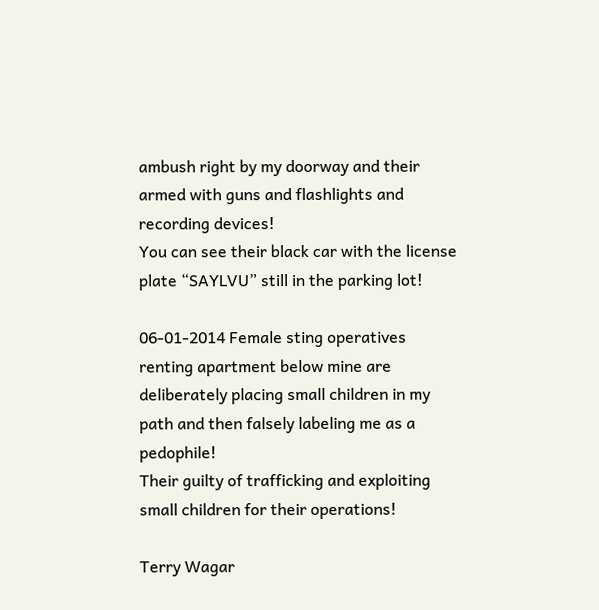ambush right by my doorway and their armed with guns and flashlights and recording devices!
You can see their black car with the license plate “SAYLVU” still in the parking lot!

06-01-2014 Female sting operatives renting apartment below mine are deliberately placing small children in my path and then falsely labeling me as a pedophile!
Their guilty of trafficking and exploiting small children for their operations!

Terry Wagar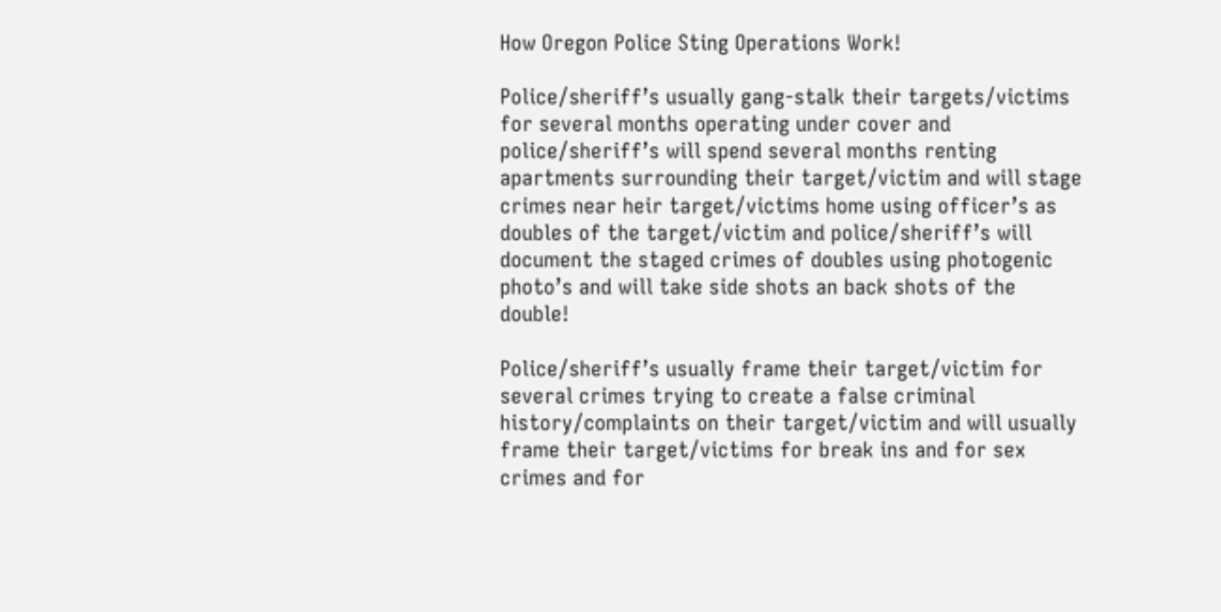How Oregon Police Sting Operations Work!

Police/sheriff’s usually gang-stalk their targets/victims for several months operating under cover and police/sheriff’s will spend several months renting apartments surrounding their target/victim and will stage crimes near heir target/victims home using officer’s as doubles of the target/victim and police/sheriff’s will document the staged crimes of doubles using photogenic photo’s and will take side shots an back shots of the double!

Police/sheriff’s usually frame their target/victim for several crimes trying to create a false criminal history/complaints on their target/victim and will usually frame their target/victims for break ins and for sex crimes and for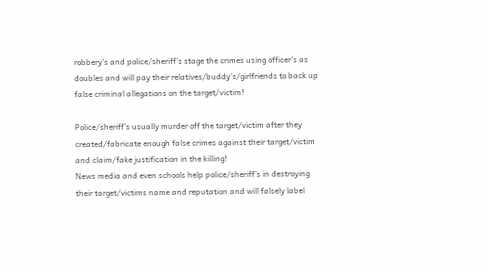robbery’s and police/sheriff’s stage the crimes using officer’s as doubles and will pay their relatives/buddy’s/girlfriends to back up false criminal allegations on the target/victim!

Police/sheriff’s usually murder off the target/victim after they created/fabricate enough false crimes against their target/victim and claim/fake justification in the killing!
News media and even schools help police/sheriff’s in destroying their target/victims name and reputation and will falsely label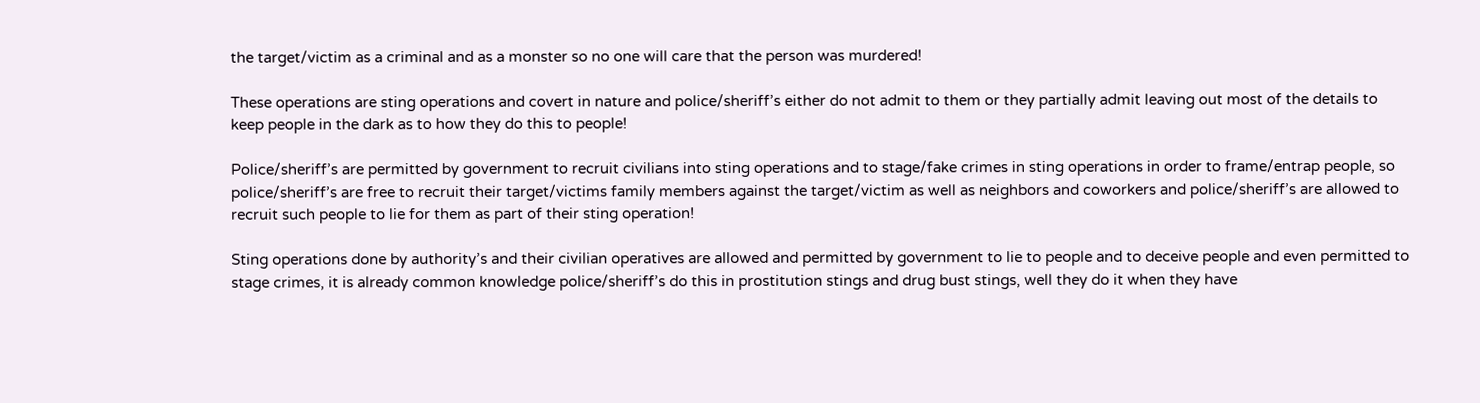the target/victim as a criminal and as a monster so no one will care that the person was murdered!

These operations are sting operations and covert in nature and police/sheriff’s either do not admit to them or they partially admit leaving out most of the details to keep people in the dark as to how they do this to people!

Police/sheriff’s are permitted by government to recruit civilians into sting operations and to stage/fake crimes in sting operations in order to frame/entrap people, so police/sheriff’s are free to recruit their target/victims family members against the target/victim as well as neighbors and coworkers and police/sheriff’s are allowed to recruit such people to lie for them as part of their sting operation!

Sting operations done by authority’s and their civilian operatives are allowed and permitted by government to lie to people and to deceive people and even permitted to stage crimes, it is already common knowledge police/sheriff’s do this in prostitution stings and drug bust stings, well they do it when they have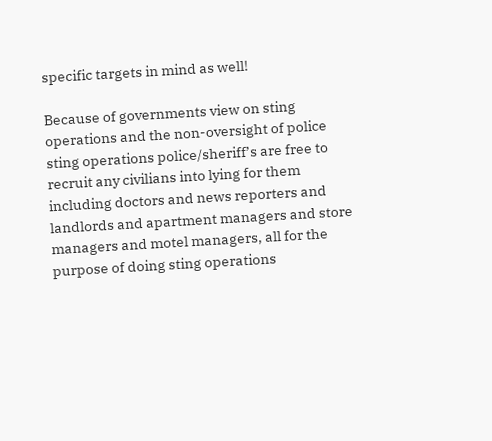specific targets in mind as well!

Because of governments view on sting operations and the non-oversight of police sting operations police/sheriff’s are free to recruit any civilians into lying for them including doctors and news reporters and landlords and apartment managers and store managers and motel managers, all for the purpose of doing sting operations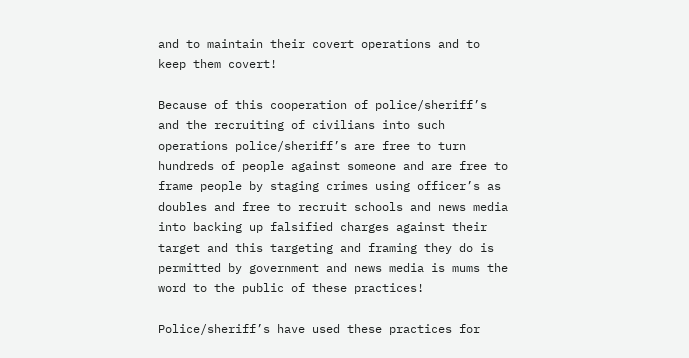and to maintain their covert operations and to keep them covert!

Because of this cooperation of police/sheriff’s and the recruiting of civilians into such operations police/sheriff’s are free to turn hundreds of people against someone and are free to frame people by staging crimes using officer’s as doubles and free to recruit schools and news media into backing up falsified charges against their target and this targeting and framing they do is permitted by government and news media is mums the word to the public of these practices!

Police/sheriff’s have used these practices for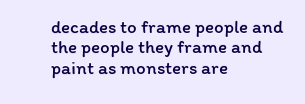decades to frame people and the people they frame and paint as monsters are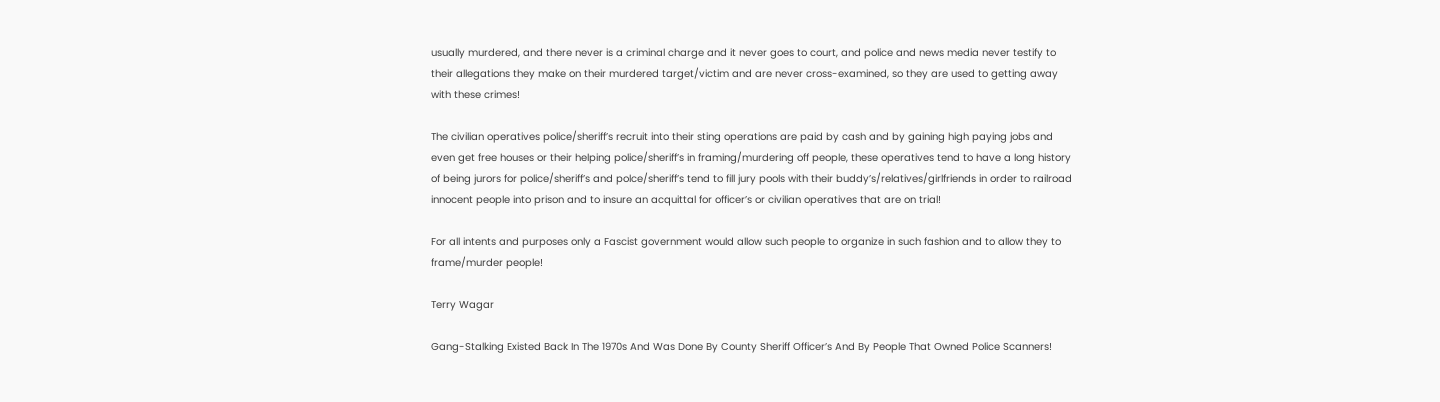usually murdered, and there never is a criminal charge and it never goes to court, and police and news media never testify to their allegations they make on their murdered target/victim and are never cross-examined, so they are used to getting away with these crimes!

The civilian operatives police/sheriff’s recruit into their sting operations are paid by cash and by gaining high paying jobs and even get free houses or their helping police/sheriff’s in framing/murdering off people, these operatives tend to have a long history of being jurors for police/sheriff’s and polce/sheriff’s tend to fill jury pools with their buddy’s/relatives/girlfriends in order to railroad innocent people into prison and to insure an acquittal for officer’s or civilian operatives that are on trial!

For all intents and purposes only a Fascist government would allow such people to organize in such fashion and to allow they to frame/murder people!

Terry Wagar

Gang-Stalking Existed Back In The 1970s And Was Done By County Sheriff Officer’s And By People That Owned Police Scanners!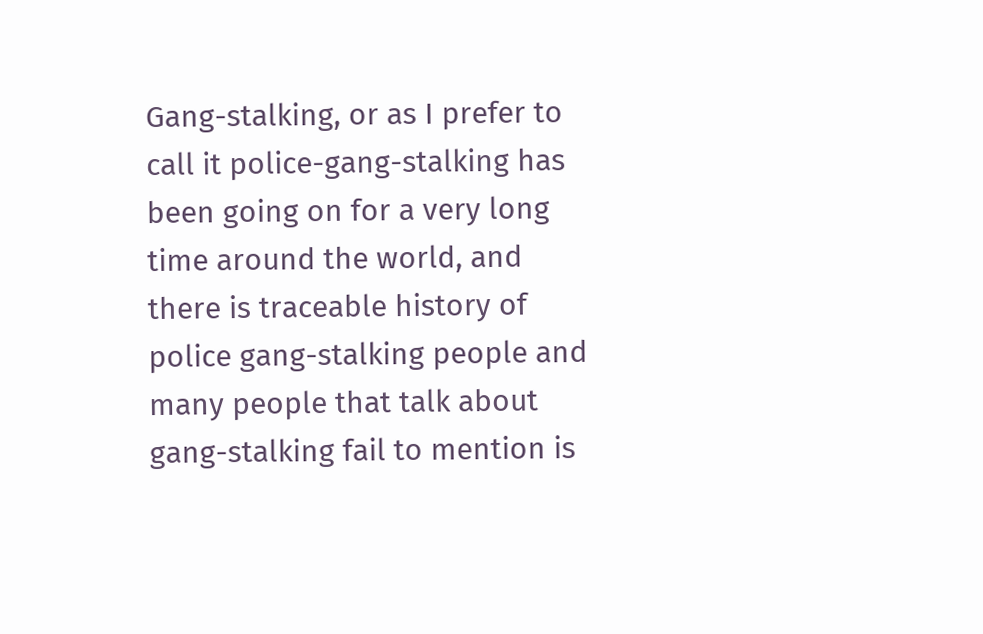Gang-stalking, or as I prefer to call it police-gang-stalking has been going on for a very long time around the world, and there is traceable history of police gang-stalking people and many people that talk about gang-stalking fail to mention is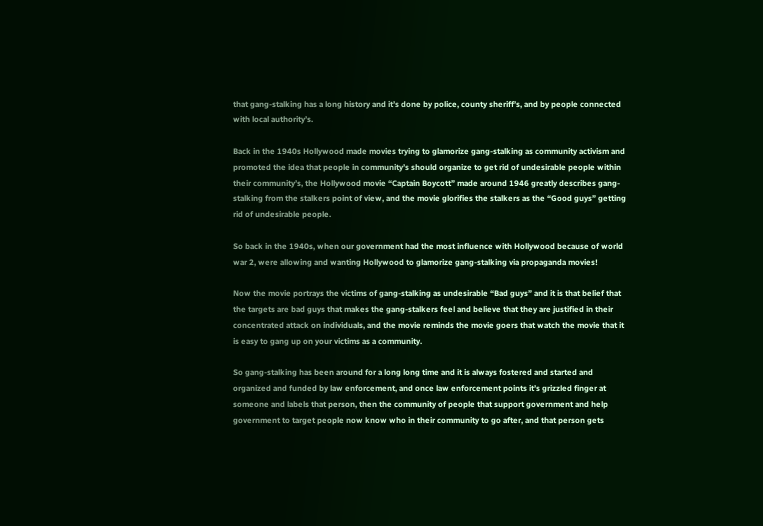that gang-stalking has a long history and it’s done by police, county sheriff’s, and by people connected with local authority’s.

Back in the 1940s Hollywood made movies trying to glamorize gang-stalking as community activism and promoted the idea that people in community’s should organize to get rid of undesirable people within their community’s, the Hollywood movie “Captain Boycott” made around 1946 greatly describes gang-stalking from the stalkers point of view, and the movie glorifies the stalkers as the “Good guys” getting rid of undesirable people.

So back in the 1940s, when our government had the most influence with Hollywood because of world war 2, were allowing and wanting Hollywood to glamorize gang-stalking via propaganda movies!

Now the movie portrays the victims of gang-stalking as undesirable “Bad guys” and it is that belief that the targets are bad guys that makes the gang-stalkers feel and believe that they are justified in their concentrated attack on individuals, and the movie reminds the movie goers that watch the movie that it is easy to gang up on your victims as a community.

So gang-stalking has been around for a long long time and it is always fostered and started and organized and funded by law enforcement, and once law enforcement points it’s grizzled finger at someone and labels that person, then the community of people that support government and help government to target people now know who in their community to go after, and that person gets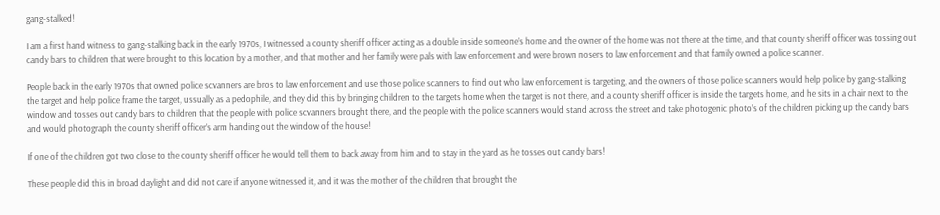gang-stalked!

I am a first hand witness to gang-stalking back in the early 1970s, I witnessed a county sheriff officer acting as a double inside someone’s home and the owner of the home was not there at the time, and that county sheriff officer was tossing out candy bars to children that were brought to this location by a mother, and that mother and her family were pals with law enforcement and were brown nosers to law enforcement and that family owned a police scanner.

People back in the early 1970s that owned police scvanners are bros to law enforcement and use those police scanners to find out who law enforcement is targeting, and the owners of those police scanners would help police by gang-stalking the target and help police frame the target, ussually as a pedophile, and they did this by bringing children to the targets home when the target is not there, and a county sheriff officer is inside the targets home, and he sits in a chair next to the window and tosses out candy bars to children that the people with police scvanners brought there, and the people with the police scanners would stand across the street and take photogenic photo’s of the children picking up the candy bars and would photograph the county sheriff officer’s arm handing out the window of the house!

If one of the children got two close to the county sheriff officer he would tell them to back away from him and to stay in the yard as he tosses out candy bars!

These people did this in broad daylight and did not care if anyone witnessed it, and it was the mother of the children that brought the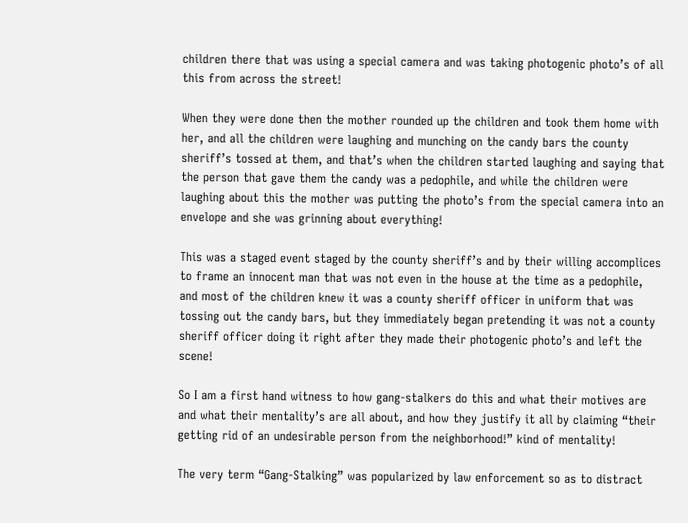children there that was using a special camera and was taking photogenic photo’s of all this from across the street!

When they were done then the mother rounded up the children and took them home with her, and all the children were laughing and munching on the candy bars the county sheriff’s tossed at them, and that’s when the children started laughing and saying that the person that gave them the candy was a pedophile, and while the children were laughing about this the mother was putting the photo’s from the special camera into an envelope and she was grinning about everything!

This was a staged event staged by the county sheriff’s and by their willing accomplices to frame an innocent man that was not even in the house at the time as a pedophile, and most of the children knew it was a county sheriff officer in uniform that was tossing out the candy bars, but they immediately began pretending it was not a county sheriff officer doing it right after they made their photogenic photo’s and left the scene!

So I am a first hand witness to how gang-stalkers do this and what their motives are and what their mentality’s are all about, and how they justify it all by claiming “their getting rid of an undesirable person from the neighborhood!” kind of mentality!

The very term “Gang-Stalking” was popularized by law enforcement so as to distract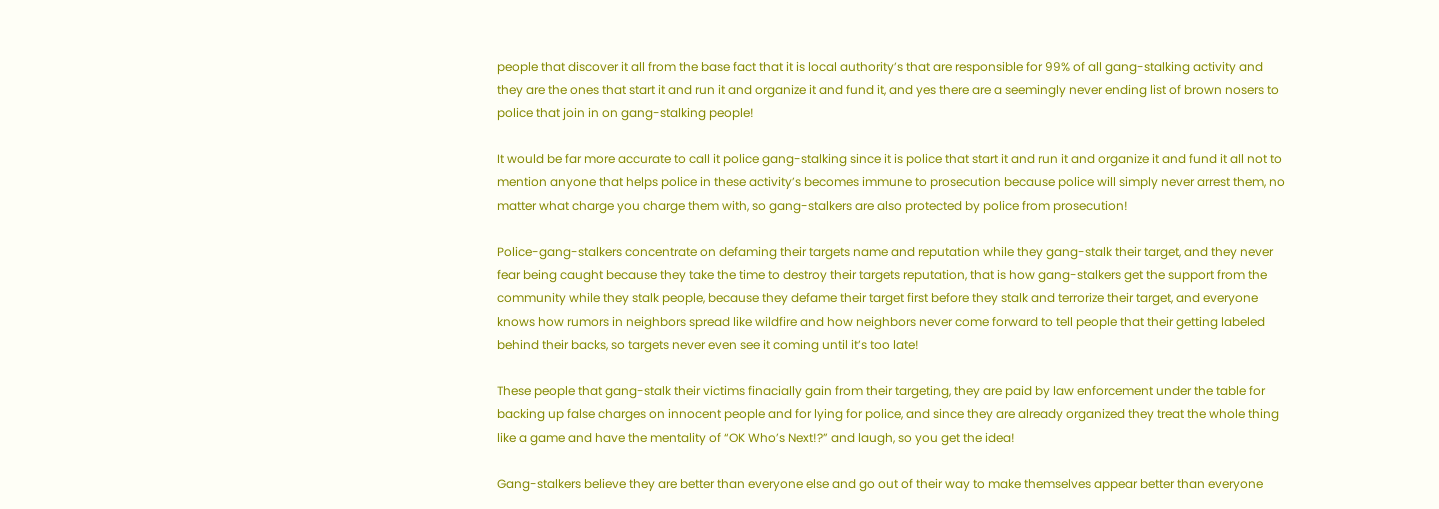people that discover it all from the base fact that it is local authority’s that are responsible for 99% of all gang-stalking activity and they are the ones that start it and run it and organize it and fund it, and yes there are a seemingly never ending list of brown nosers to police that join in on gang-stalking people!

It would be far more accurate to call it police gang-stalking since it is police that start it and run it and organize it and fund it all not to mention anyone that helps police in these activity’s becomes immune to prosecution because police will simply never arrest them, no matter what charge you charge them with, so gang-stalkers are also protected by police from prosecution!

Police-gang-stalkers concentrate on defaming their targets name and reputation while they gang-stalk their target, and they never fear being caught because they take the time to destroy their targets reputation, that is how gang-stalkers get the support from the community while they stalk people, because they defame their target first before they stalk and terrorize their target, and everyone knows how rumors in neighbors spread like wildfire and how neighbors never come forward to tell people that their getting labeled behind their backs, so targets never even see it coming until it’s too late!

These people that gang-stalk their victims finacially gain from their targeting, they are paid by law enforcement under the table for backing up false charges on innocent people and for lying for police, and since they are already organized they treat the whole thing like a game and have the mentality of “OK Who’s Next!?” and laugh, so you get the idea!

Gang-stalkers believe they are better than everyone else and go out of their way to make themselves appear better than everyone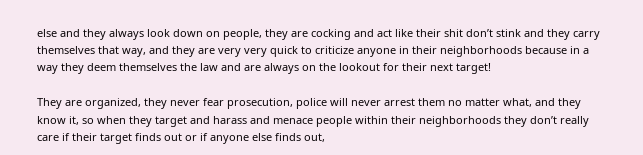else and they always look down on people, they are cocking and act like their shit don’t stink and they carry themselves that way, and they are very very quick to criticize anyone in their neighborhoods because in a way they deem themselves the law and are always on the lookout for their next target!

They are organized, they never fear prosecution, police will never arrest them no matter what, and they know it, so when they target and harass and menace people within their neighborhoods they don’t really care if their target finds out or if anyone else finds out,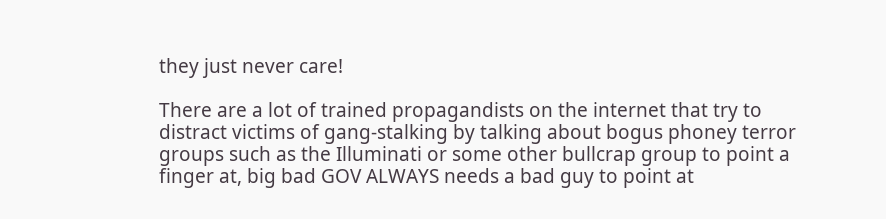they just never care!

There are a lot of trained propagandists on the internet that try to distract victims of gang-stalking by talking about bogus phoney terror groups such as the Illuminati or some other bullcrap group to point a finger at, big bad GOV ALWAYS needs a bad guy to point at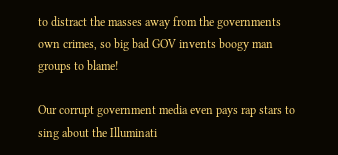to distract the masses away from the governments own crimes, so big bad GOV invents boogy man groups to blame!

Our corrupt government media even pays rap stars to sing about the Illuminati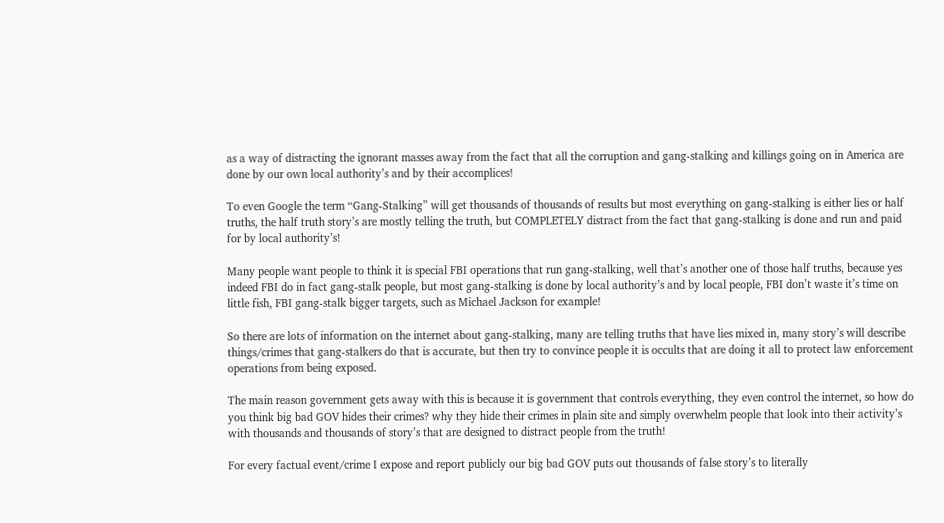as a way of distracting the ignorant masses away from the fact that all the corruption and gang-stalking and killings going on in America are done by our own local authority’s and by their accomplices!

To even Google the term “Gang-Stalking” will get thousands of thousands of results but most everything on gang-stalking is either lies or half truths, the half truth story’s are mostly telling the truth, but COMPLETELY distract from the fact that gang-stalking is done and run and paid for by local authority’s!

Many people want people to think it is special FBI operations that run gang-stalking, well that’s another one of those half truths, because yes indeed FBI do in fact gang-stalk people, but most gang-stalking is done by local authority’s and by local people, FBI don’t waste it’s time on little fish, FBI gang-stalk bigger targets, such as Michael Jackson for example!

So there are lots of information on the internet about gang-stalking, many are telling truths that have lies mixed in, many story’s will describe things/crimes that gang-stalkers do that is accurate, but then try to convince people it is occults that are doing it all to protect law enforcement operations from being exposed.

The main reason government gets away with this is because it is government that controls everything, they even control the internet, so how do you think big bad GOV hides their crimes? why they hide their crimes in plain site and simply overwhelm people that look into their activity’s with thousands and thousands of story’s that are designed to distract people from the truth!

For every factual event/crime I expose and report publicly our big bad GOV puts out thousands of false story’s to literally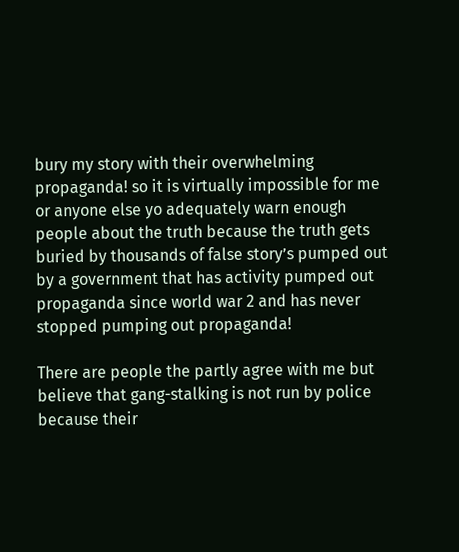bury my story with their overwhelming propaganda! so it is virtually impossible for me or anyone else yo adequately warn enough people about the truth because the truth gets buried by thousands of false story’s pumped out by a government that has activity pumped out propaganda since world war 2 and has never stopped pumping out propaganda!

There are people the partly agree with me but believe that gang-stalking is not run by police because their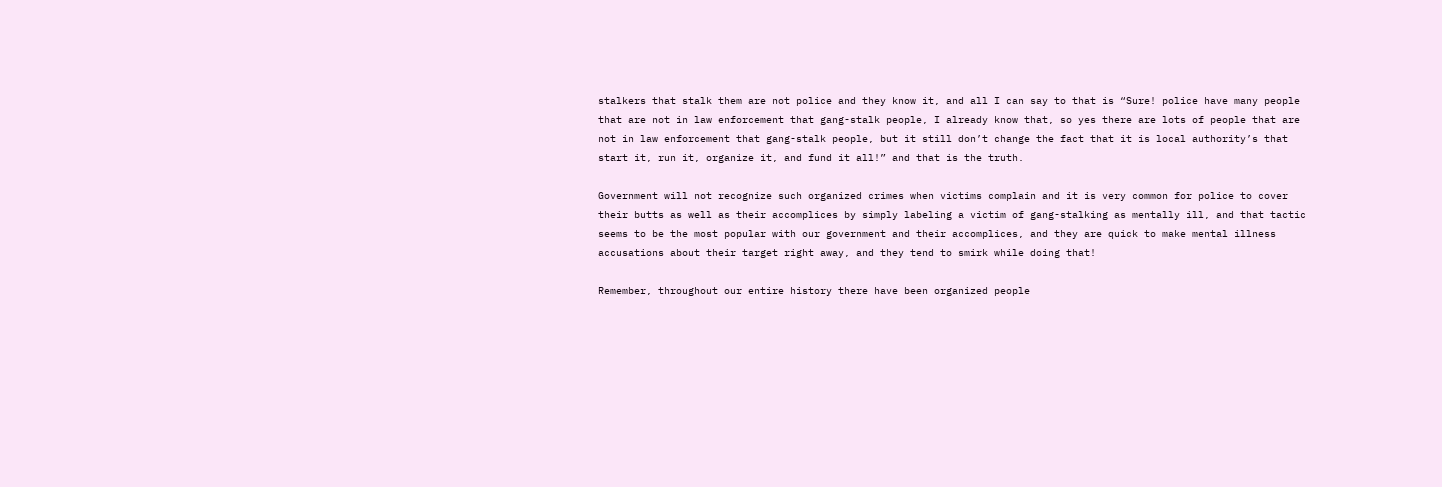stalkers that stalk them are not police and they know it, and all I can say to that is “Sure! police have many people that are not in law enforcement that gang-stalk people, I already know that, so yes there are lots of people that are not in law enforcement that gang-stalk people, but it still don’t change the fact that it is local authority’s that start it, run it, organize it, and fund it all!” and that is the truth.

Government will not recognize such organized crimes when victims complain and it is very common for police to cover their butts as well as their accomplices by simply labeling a victim of gang-stalking as mentally ill, and that tactic seems to be the most popular with our government and their accomplices, and they are quick to make mental illness accusations about their target right away, and they tend to smirk while doing that!

Remember, throughout our entire history there have been organized people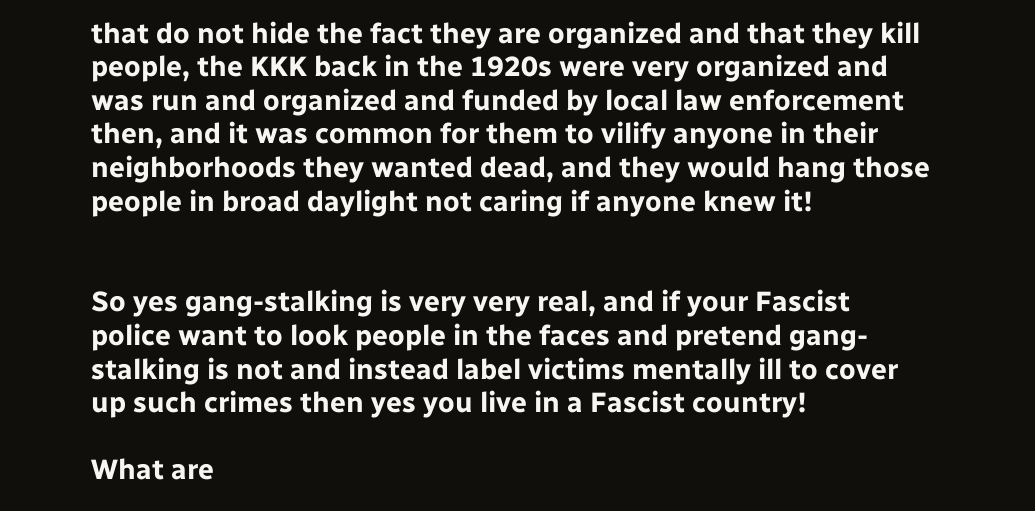that do not hide the fact they are organized and that they kill people, the KKK back in the 1920s were very organized and was run and organized and funded by local law enforcement then, and it was common for them to vilify anyone in their neighborhoods they wanted dead, and they would hang those people in broad daylight not caring if anyone knew it!


So yes gang-stalking is very very real, and if your Fascist police want to look people in the faces and pretend gang-stalking is not and instead label victims mentally ill to cover up such crimes then yes you live in a Fascist country!

What are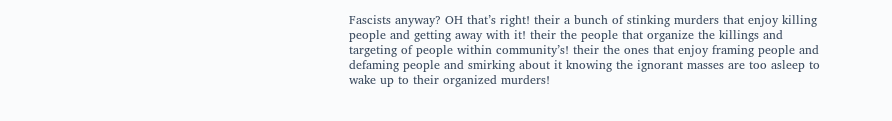Fascists anyway? OH that’s right! their a bunch of stinking murders that enjoy killing people and getting away with it! their the people that organize the killings and targeting of people within community’s! their the ones that enjoy framing people and defaming people and smirking about it knowing the ignorant masses are too asleep to wake up to their organized murders!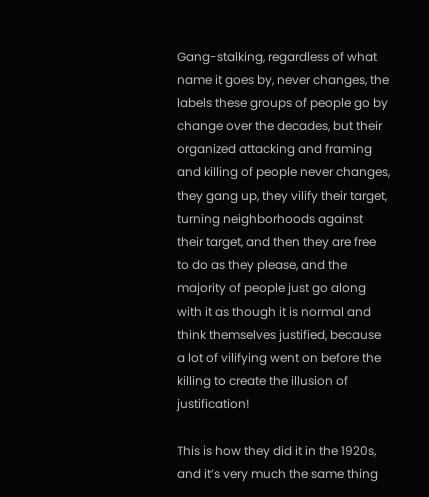Gang-stalking, regardless of what name it goes by, never changes, the labels these groups of people go by change over the decades, but their organized attacking and framing and killing of people never changes, they gang up, they vilify their target, turning neighborhoods against their target, and then they are free to do as they please, and the majority of people just go along with it as though it is normal and think themselves justified, because a lot of vilifying went on before the killing to create the illusion of justification!

This is how they did it in the 1920s, and it’s very much the same thing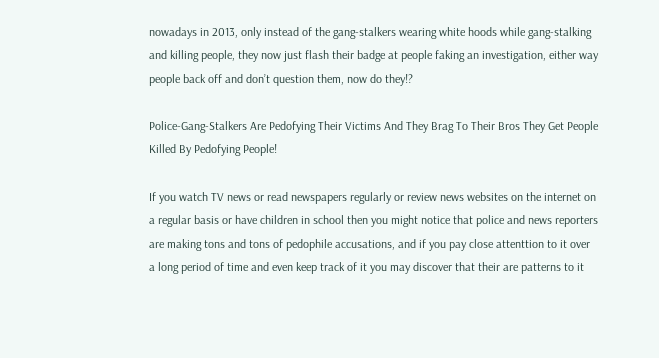nowadays in 2013, only instead of the gang-stalkers wearing white hoods while gang-stalking and killing people, they now just flash their badge at people faking an investigation, either way people back off and don’t question them, now do they!?

Police-Gang-Stalkers Are Pedofying Their Victims And They Brag To Their Bros They Get People Killed By Pedofying People!

If you watch TV news or read newspapers regularly or review news websites on the internet on a regular basis or have children in school then you might notice that police and news reporters are making tons and tons of pedophile accusations, and if you pay close attenttion to it over a long period of time and even keep track of it you may discover that their are patterns to it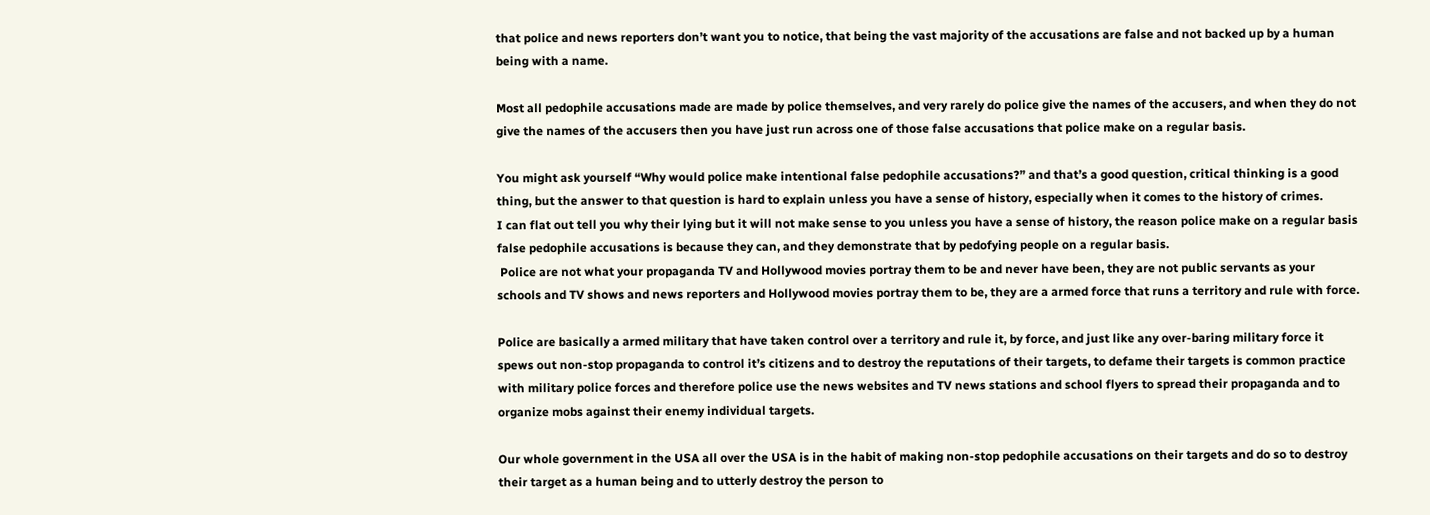that police and news reporters don’t want you to notice, that being the vast majority of the accusations are false and not backed up by a human being with a name.

Most all pedophile accusations made are made by police themselves, and very rarely do police give the names of the accusers, and when they do not give the names of the accusers then you have just run across one of those false accusations that police make on a regular basis.

You might ask yourself “Why would police make intentional false pedophile accusations?” and that’s a good question, critical thinking is a good thing, but the answer to that question is hard to explain unless you have a sense of history, especially when it comes to the history of crimes.
I can flat out tell you why their lying but it will not make sense to you unless you have a sense of history, the reason police make on a regular basis false pedophile accusations is because they can, and they demonstrate that by pedofying people on a regular basis.
 Police are not what your propaganda TV and Hollywood movies portray them to be and never have been, they are not public servants as your schools and TV shows and news reporters and Hollywood movies portray them to be, they are a armed force that runs a territory and rule with force.

Police are basically a armed military that have taken control over a territory and rule it, by force, and just like any over-baring military force it spews out non-stop propaganda to control it’s citizens and to destroy the reputations of their targets, to defame their targets is common practice with military police forces and therefore police use the news websites and TV news stations and school flyers to spread their propaganda and to organize mobs against their enemy individual targets.

Our whole government in the USA all over the USA is in the habit of making non-stop pedophile accusations on their targets and do so to destroy their target as a human being and to utterly destroy the person to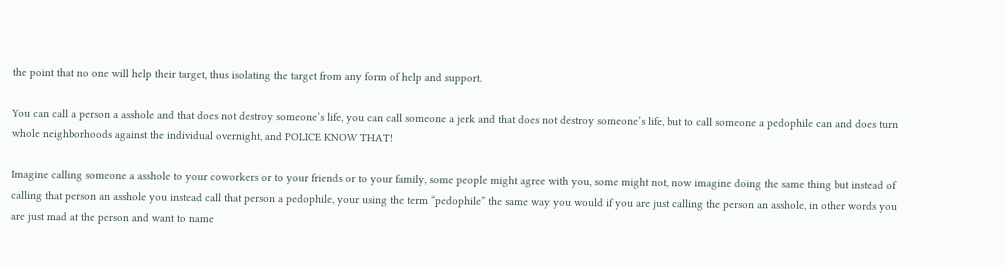the point that no one will help their target, thus isolating the target from any form of help and support.

You can call a person a asshole and that does not destroy someone’s life, you can call someone a jerk and that does not destroy someone’s life, but to call someone a pedophile can and does turn whole neighborhoods against the individual overnight, and POLICE KNOW THAT!

Imagine calling someone a asshole to your coworkers or to your friends or to your family, some people might agree with you, some might not, now imagine doing the same thing but instead of calling that person an asshole you instead call that person a pedophile, your using the term “pedophile” the same way you would if you are just calling the person an asshole, in other words you are just mad at the person and want to name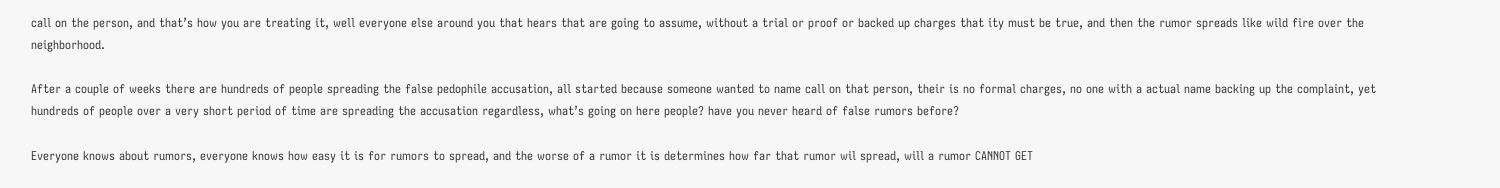call on the person, and that’s how you are treating it, well everyone else around you that hears that are going to assume, without a trial or proof or backed up charges that ity must be true, and then the rumor spreads like wild fire over the neighborhood.

After a couple of weeks there are hundreds of people spreading the false pedophile accusation, all started because someone wanted to name call on that person, their is no formal charges, no one with a actual name backing up the complaint, yet hundreds of people over a very short period of time are spreading the accusation regardless, what’s going on here people? have you never heard of false rumors before?

Everyone knows about rumors, everyone knows how easy it is for rumors to spread, and the worse of a rumor it is determines how far that rumor wil spread, will a rumor CANNOT GET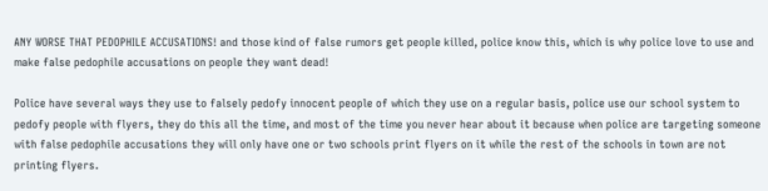ANY WORSE THAT PEDOPHILE ACCUSATIONS! and those kind of false rumors get people killed, police know this, which is why police love to use and make false pedophile accusations on people they want dead!

Police have several ways they use to falsely pedofy innocent people of which they use on a regular basis, police use our school system to pedofy people with flyers, they do this all the time, and most of the time you never hear about it because when police are targeting someone with false pedophile accusations they will only have one or two schools print flyers on it while the rest of the schools in town are not printing flyers.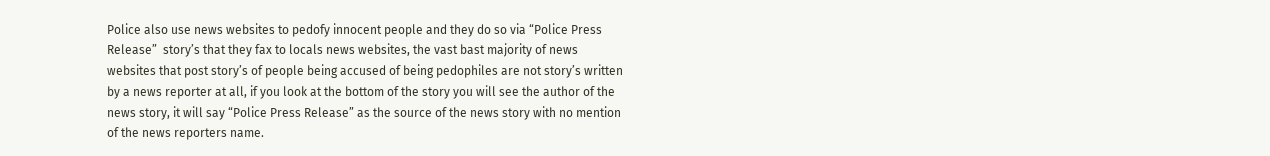Police also use news websites to pedofy innocent people and they do so via “Police Press Release”  story’s that they fax to locals news websites, the vast bast majority of news websites that post story’s of people being accused of being pedophiles are not story’s written by a news reporter at all, if you look at the bottom of the story you will see the author of the news story, it will say “Police Press Release” as the source of the news story with no mention of the news reporters name.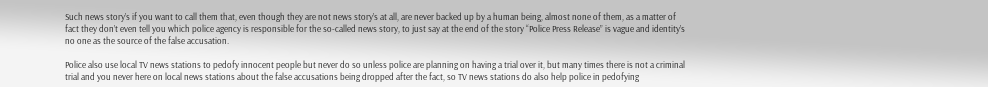Such news story’s if you want to call them that, even though they are not news story’s at all, are never backed up by a human being, almost none of them, as a matter of fact they don’t even tell you which police agency is responsible for the so-called news story, to just say at the end of the story “Police Press Release” is vague and identity’s no one as the source of the false accusation.

Police also use local TV news stations to pedofy innocent people but never do so unless police are planning on having a trial over it, but many times there is not a criminal trial and you never here on local news stations about the false accusations being dropped after the fact, so TV news stations do also help police in pedofying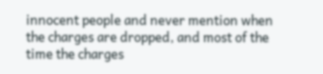innocent people and never mention when the charges are dropped, and most of the time the charges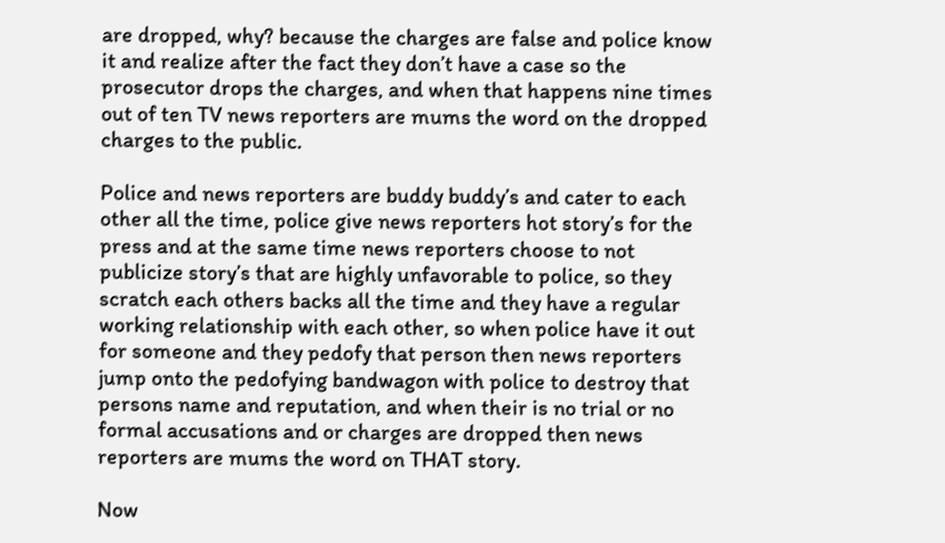are dropped, why? because the charges are false and police know it and realize after the fact they don’t have a case so the prosecutor drops the charges, and when that happens nine times out of ten TV news reporters are mums the word on the dropped charges to the public.

Police and news reporters are buddy buddy’s and cater to each other all the time, police give news reporters hot story’s for the press and at the same time news reporters choose to not publicize story’s that are highly unfavorable to police, so they scratch each others backs all the time and they have a regular working relationship with each other, so when police have it out for someone and they pedofy that person then news reporters jump onto the pedofying bandwagon with police to destroy that persons name and reputation, and when their is no trial or no formal accusations and or charges are dropped then news reporters are mums the word on THAT story.

Now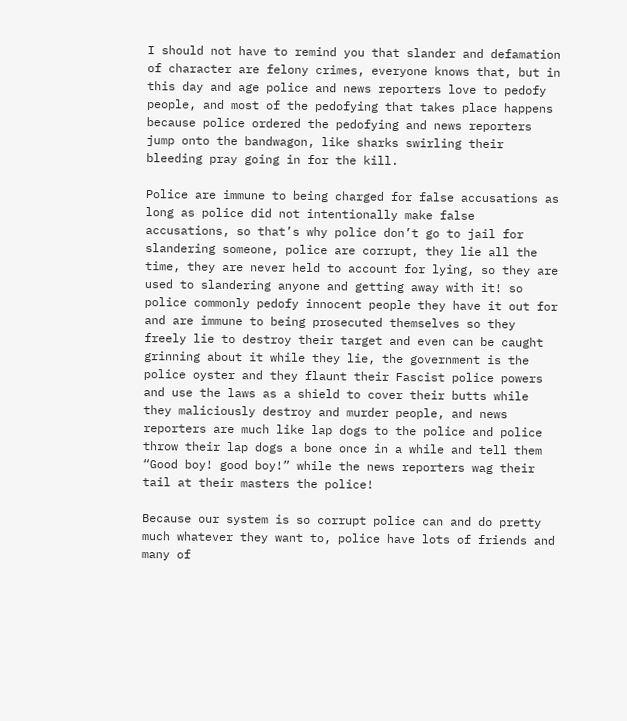I should not have to remind you that slander and defamation of character are felony crimes, everyone knows that, but in this day and age police and news reporters love to pedofy people, and most of the pedofying that takes place happens because police ordered the pedofying and news reporters jump onto the bandwagon, like sharks swirling their bleeding pray going in for the kill.

Police are immune to being charged for false accusations as long as police did not intentionally make false accusations, so that’s why police don’t go to jail for slandering someone, police are corrupt, they lie all the time, they are never held to account for lying, so they are used to slandering anyone and getting away with it! so police commonly pedofy innocent people they have it out for and are immune to being prosecuted themselves so they freely lie to destroy their target and even can be caught grinning about it while they lie, the government is the police oyster and they flaunt their Fascist police powers and use the laws as a shield to cover their butts while they maliciously destroy and murder people, and news reporters are much like lap dogs to the police and police throw their lap dogs a bone once in a while and tell them “Good boy! good boy!” while the news reporters wag their tail at their masters the police!

Because our system is so corrupt police can and do pretty much whatever they want to, police have lots of friends and many of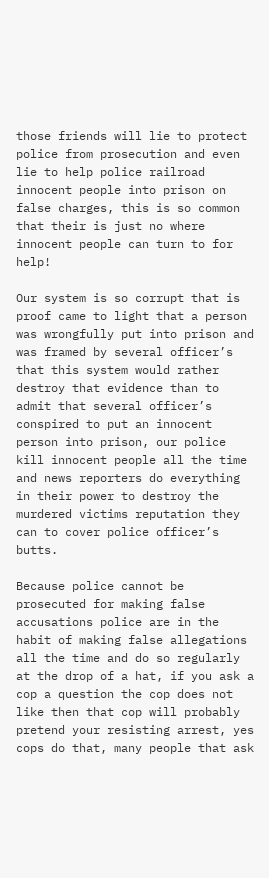those friends will lie to protect police from prosecution and even lie to help police railroad innocent people into prison on false charges, this is so common that their is just no where innocent people can turn to for help!

Our system is so corrupt that is proof came to light that a person was wrongfully put into prison and was framed by several officer’s that this system would rather destroy that evidence than to admit that several officer’s conspired to put an innocent person into prison, our police kill innocent people all the time and news reporters do everything in their power to destroy the murdered victims reputation they can to cover police officer’s butts.

Because police cannot be prosecuted for making false accusations police are in the habit of making false allegations all the time and do so regularly at the drop of a hat, if you ask a cop a question the cop does not like then that cop will probably pretend your resisting arrest, yes cops do that, many people that ask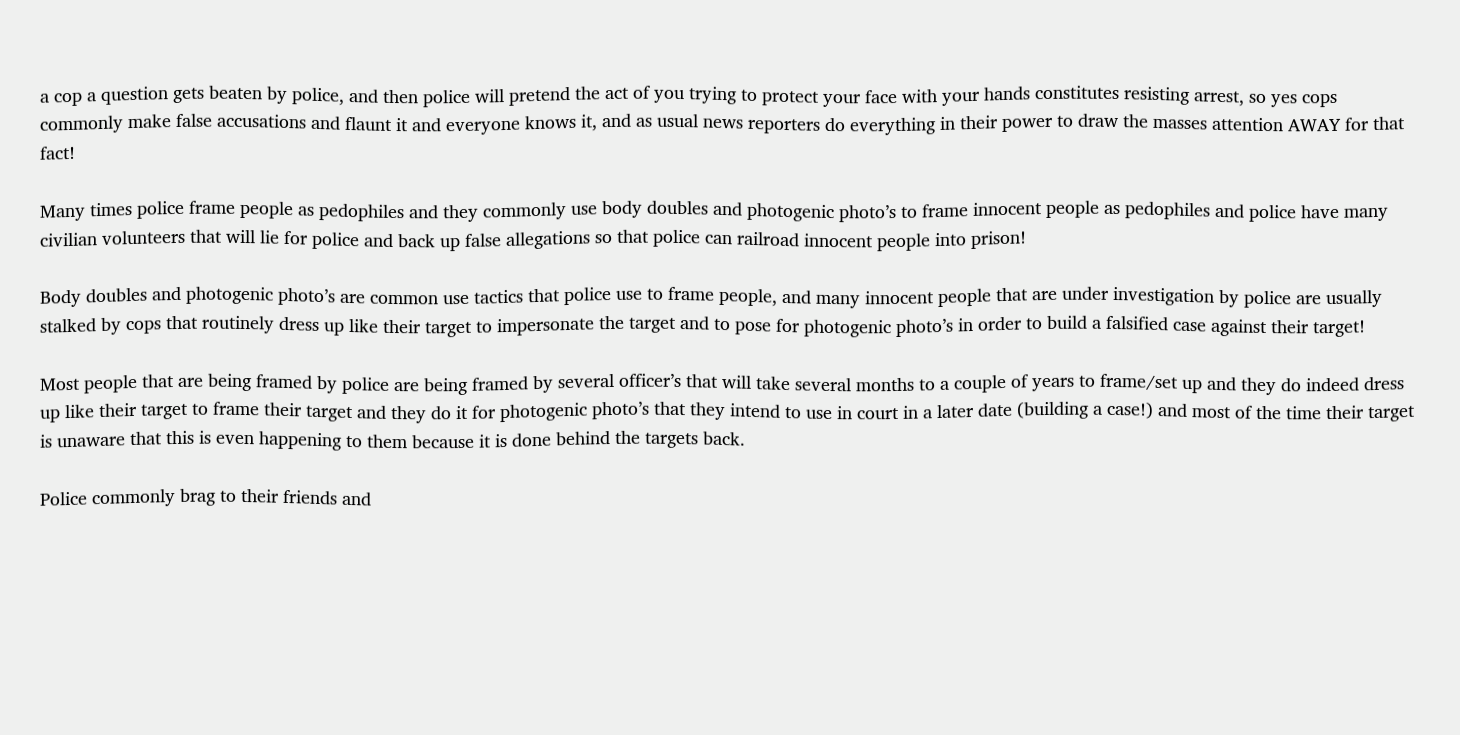a cop a question gets beaten by police, and then police will pretend the act of you trying to protect your face with your hands constitutes resisting arrest, so yes cops commonly make false accusations and flaunt it and everyone knows it, and as usual news reporters do everything in their power to draw the masses attention AWAY for that fact!

Many times police frame people as pedophiles and they commonly use body doubles and photogenic photo’s to frame innocent people as pedophiles and police have many civilian volunteers that will lie for police and back up false allegations so that police can railroad innocent people into prison!

Body doubles and photogenic photo’s are common use tactics that police use to frame people, and many innocent people that are under investigation by police are usually stalked by cops that routinely dress up like their target to impersonate the target and to pose for photogenic photo’s in order to build a falsified case against their target!

Most people that are being framed by police are being framed by several officer’s that will take several months to a couple of years to frame/set up and they do indeed dress up like their target to frame their target and they do it for photogenic photo’s that they intend to use in court in a later date (building a case!) and most of the time their target is unaware that this is even happening to them because it is done behind the targets back.

Police commonly brag to their friends and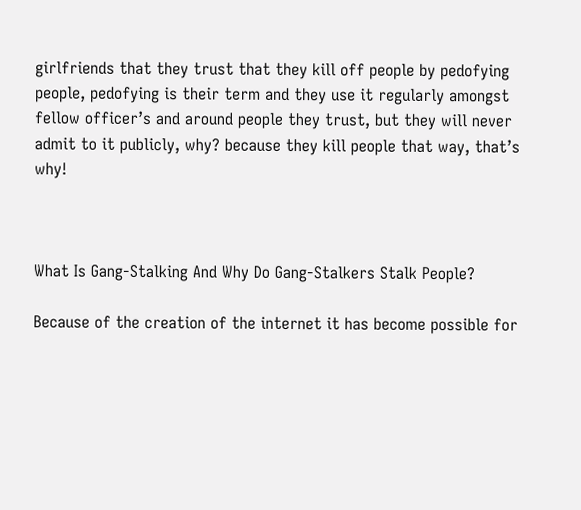girlfriends that they trust that they kill off people by pedofying people, pedofying is their term and they use it regularly amongst fellow officer’s and around people they trust, but they will never admit to it publicly, why? because they kill people that way, that’s why!



What Is Gang-Stalking And Why Do Gang-Stalkers Stalk People?

Because of the creation of the internet it has become possible for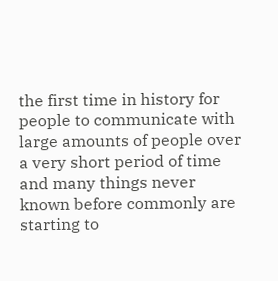the first time in history for people to communicate with large amounts of people over a very short period of time and many things never known before commonly are starting to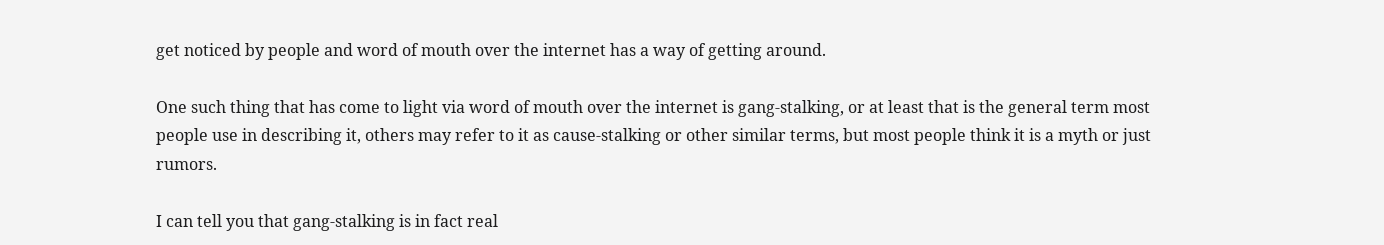get noticed by people and word of mouth over the internet has a way of getting around.

One such thing that has come to light via word of mouth over the internet is gang-stalking, or at least that is the general term most people use in describing it, others may refer to it as cause-stalking or other similar terms, but most people think it is a myth or just rumors.

I can tell you that gang-stalking is in fact real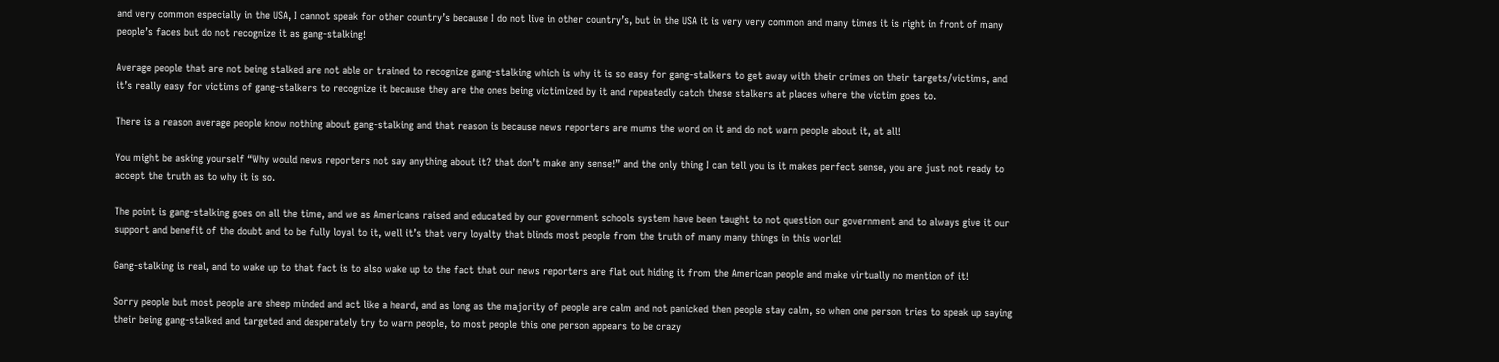and very common especially in the USA, I cannot speak for other country’s because I do not live in other country’s, but in the USA it is very very common and many times it is right in front of many people’s faces but do not recognize it as gang-stalking!

Average people that are not being stalked are not able or trained to recognize gang-stalking which is why it is so easy for gang-stalkers to get away with their crimes on their targets/victims, and it’s really easy for victims of gang-stalkers to recognize it because they are the ones being victimized by it and repeatedly catch these stalkers at places where the victim goes to.

There is a reason average people know nothing about gang-stalking and that reason is because news reporters are mums the word on it and do not warn people about it, at all!

You might be asking yourself “Why would news reporters not say anything about it? that don’t make any sense!” and the only thing I can tell you is it makes perfect sense, you are just not ready to accept the truth as to why it is so.

The point is gang-stalking goes on all the time, and we as Americans raised and educated by our government schools system have been taught to not question our government and to always give it our support and benefit of the doubt and to be fully loyal to it, well it’s that very loyalty that blinds most people from the truth of many many things in this world!

Gang-stalking is real, and to wake up to that fact is to also wake up to the fact that our news reporters are flat out hiding it from the American people and make virtually no mention of it!

Sorry people but most people are sheep minded and act like a heard, and as long as the majority of people are calm and not panicked then people stay calm, so when one person tries to speak up saying their being gang-stalked and targeted and desperately try to warn people, to most people this one person appears to be crazy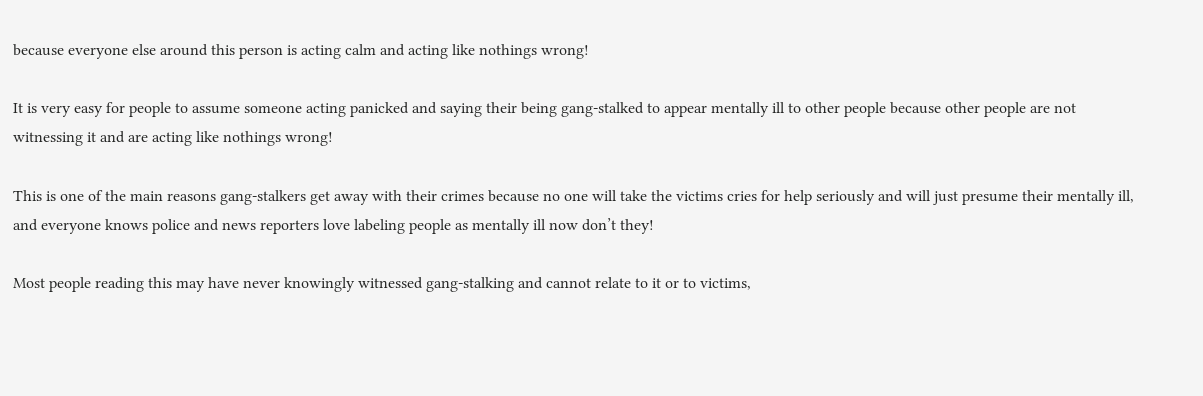because everyone else around this person is acting calm and acting like nothings wrong!

It is very easy for people to assume someone acting panicked and saying their being gang-stalked to appear mentally ill to other people because other people are not witnessing it and are acting like nothings wrong!

This is one of the main reasons gang-stalkers get away with their crimes because no one will take the victims cries for help seriously and will just presume their mentally ill, and everyone knows police and news reporters love labeling people as mentally ill now don’t they!

Most people reading this may have never knowingly witnessed gang-stalking and cannot relate to it or to victims,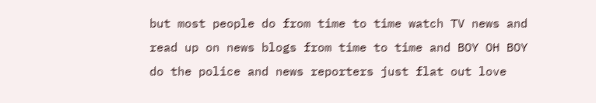but most people do from time to time watch TV news and read up on news blogs from time to time and BOY OH BOY do the police and news reporters just flat out love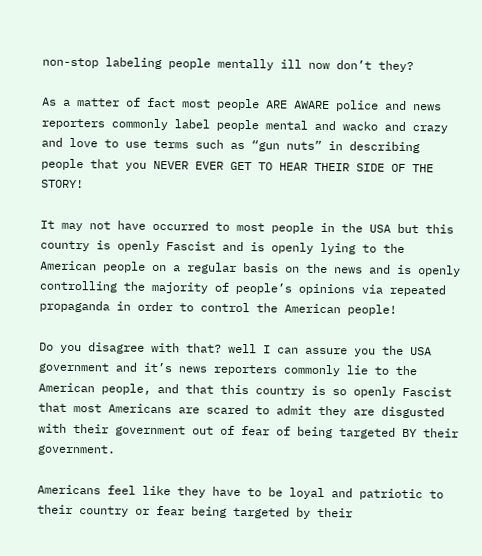non-stop labeling people mentally ill now don’t they?

As a matter of fact most people ARE AWARE police and news reporters commonly label people mental and wacko and crazy and love to use terms such as “gun nuts” in describing people that you NEVER EVER GET TO HEAR THEIR SIDE OF THE STORY!

It may not have occurred to most people in the USA but this country is openly Fascist and is openly lying to the American people on a regular basis on the news and is openly controlling the majority of people’s opinions via repeated propaganda in order to control the American people!

Do you disagree with that? well I can assure you the USA government and it’s news reporters commonly lie to the American people, and that this country is so openly Fascist that most Americans are scared to admit they are disgusted with their government out of fear of being targeted BY their government.

Americans feel like they have to be loyal and patriotic to their country or fear being targeted by their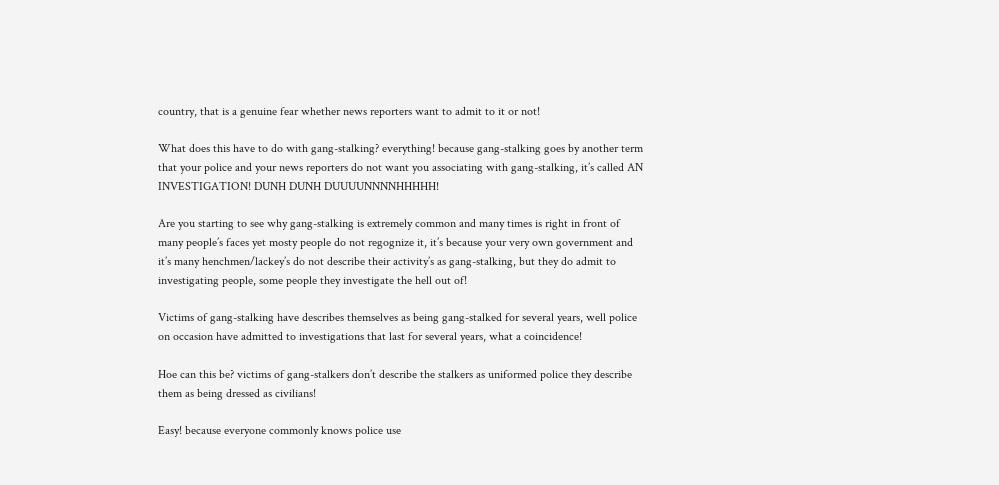country, that is a genuine fear whether news reporters want to admit to it or not!

What does this have to do with gang-stalking? everything! because gang-stalking goes by another term that your police and your news reporters do not want you associating with gang-stalking, it’s called AN INVESTIGATION! DUNH DUNH DUUUUNNNNHHHHH!

Are you starting to see why gang-stalking is extremely common and many times is right in front of many people’s faces yet mosty people do not regognize it, it’s because your very own government and it’s many henchmen/lackey’s do not describe their activity’s as gang-stalking, but they do admit to investigating people, some people they investigate the hell out of!

Victims of gang-stalking have describes themselves as being gang-stalked for several years, well police on occasion have admitted to investigations that last for several years, what a coincidence!

Hoe can this be? victims of gang-stalkers don’t describe the stalkers as uniformed police they describe them as being dressed as civilians!

Easy! because everyone commonly knows police use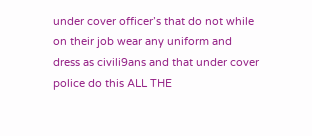under cover officer’s that do not while on their job wear any uniform and dress as civili9ans and that under cover police do this ALL THE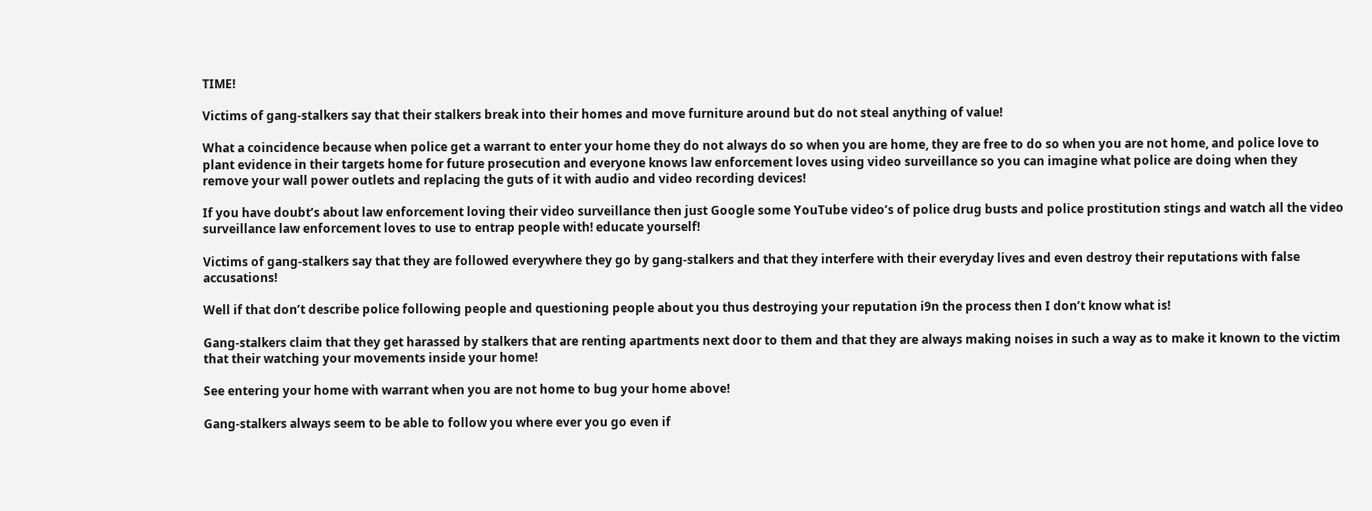TIME!

Victims of gang-stalkers say that their stalkers break into their homes and move furniture around but do not steal anything of value!

What a coincidence because when police get a warrant to enter your home they do not always do so when you are home, they are free to do so when you are not home, and police love to plant evidence in their targets home for future prosecution and everyone knows law enforcement loves using video surveillance so you can imagine what police are doing when they remove your wall power outlets and replacing the guts of it with audio and video recording devices!

If you have doubt’s about law enforcement loving their video surveillance then just Google some YouTube video’s of police drug busts and police prostitution stings and watch all the video surveillance law enforcement loves to use to entrap people with! educate yourself!

Victims of gang-stalkers say that they are followed everywhere they go by gang-stalkers and that they interfere with their everyday lives and even destroy their reputations with false accusations!

Well if that don’t describe police following people and questioning people about you thus destroying your reputation i9n the process then I don’t know what is!

Gang-stalkers claim that they get harassed by stalkers that are renting apartments next door to them and that they are always making noises in such a way as to make it known to the victim that their watching your movements inside your home!

See entering your home with warrant when you are not home to bug your home above!

Gang-stalkers always seem to be able to follow you where ever you go even if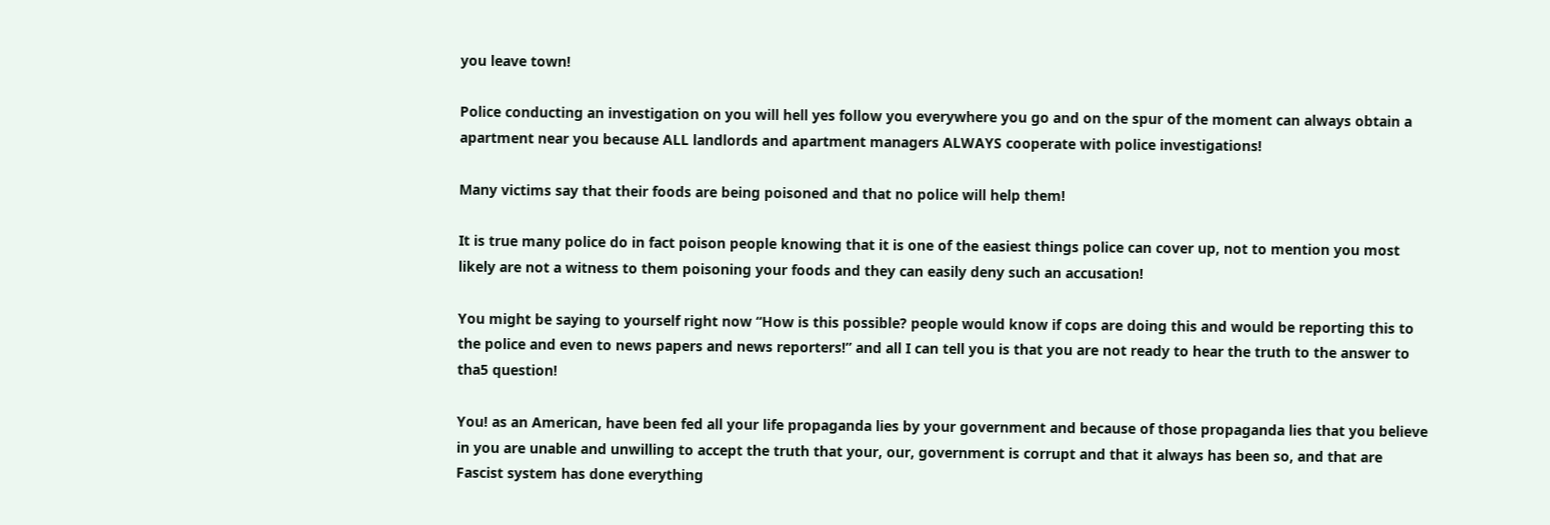you leave town!

Police conducting an investigation on you will hell yes follow you everywhere you go and on the spur of the moment can always obtain a apartment near you because ALL landlords and apartment managers ALWAYS cooperate with police investigations!

Many victims say that their foods are being poisoned and that no police will help them!

It is true many police do in fact poison people knowing that it is one of the easiest things police can cover up, not to mention you most likely are not a witness to them poisoning your foods and they can easily deny such an accusation!

You might be saying to yourself right now “How is this possible? people would know if cops are doing this and would be reporting this to the police and even to news papers and news reporters!” and all I can tell you is that you are not ready to hear the truth to the answer to tha5 question!

You! as an American, have been fed all your life propaganda lies by your government and because of those propaganda lies that you believe in you are unable and unwilling to accept the truth that your, our, government is corrupt and that it always has been so, and that are Fascist system has done everything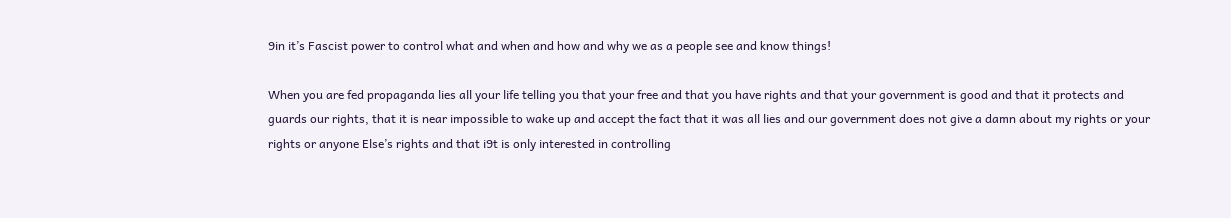9in it’s Fascist power to control what and when and how and why we as a people see and know things!

When you are fed propaganda lies all your life telling you that your free and that you have rights and that your government is good and that it protects and guards our rights, that it is near impossible to wake up and accept the fact that it was all lies and our government does not give a damn about my rights or your rights or anyone Else’s rights and that i9t is only interested in controlling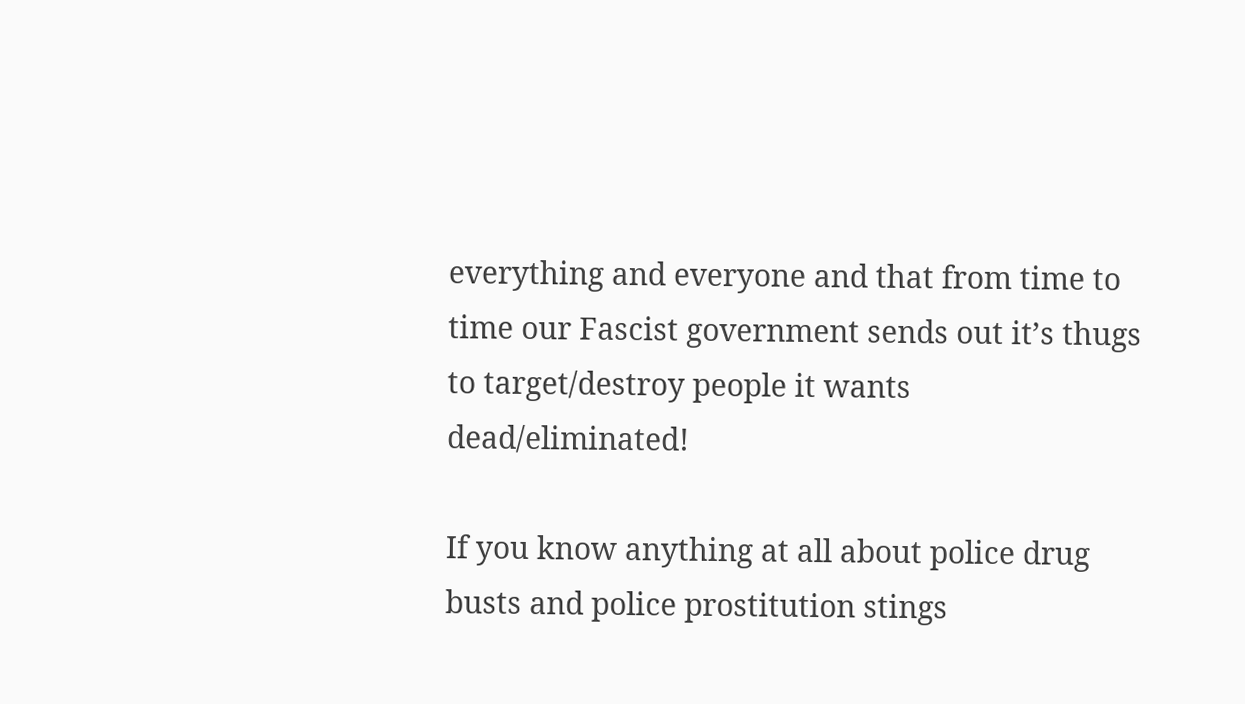everything and everyone and that from time to time our Fascist government sends out it’s thugs to target/destroy people it wants dead/eliminated!

If you know anything at all about police drug busts and police prostitution stings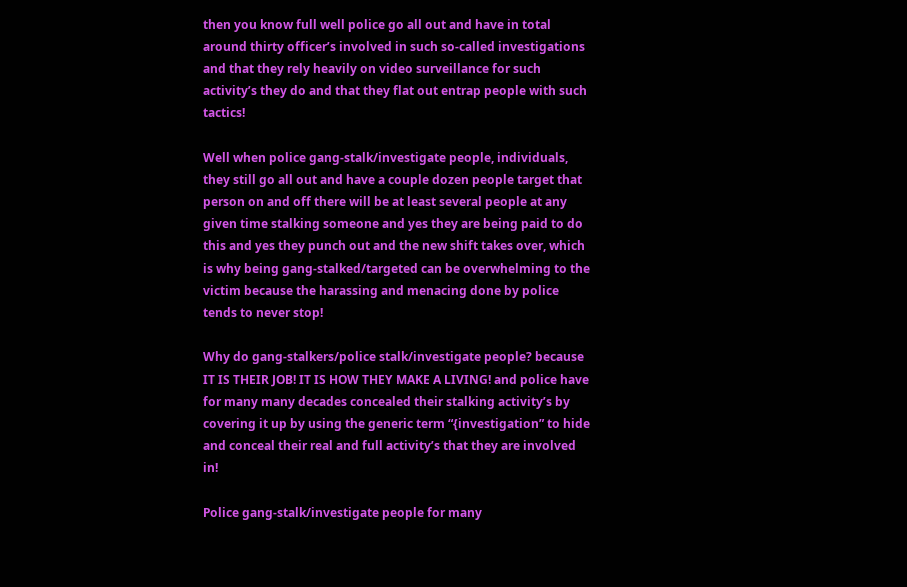then you know full well police go all out and have in total around thirty officer’s involved in such so-called investigations and that they rely heavily on video surveillance for such activity’s they do and that they flat out entrap people with such tactics!

Well when police gang-stalk/investigate people, individuals, they still go all out and have a couple dozen people target that person on and off there will be at least several people at any given time stalking someone and yes they are being paid to do this and yes they punch out and the new shift takes over, which is why being gang-stalked/targeted can be overwhelming to the victim because the harassing and menacing done by police tends to never stop!

Why do gang-stalkers/police stalk/investigate people? because IT IS THEIR JOB! IT IS HOW THEY MAKE A LIVING! and police have for many many decades concealed their stalking activity’s by covering it up by using the generic term “{investigation” to hide and conceal their real and full activity’s that they are involved in!

Police gang-stalk/investigate people for many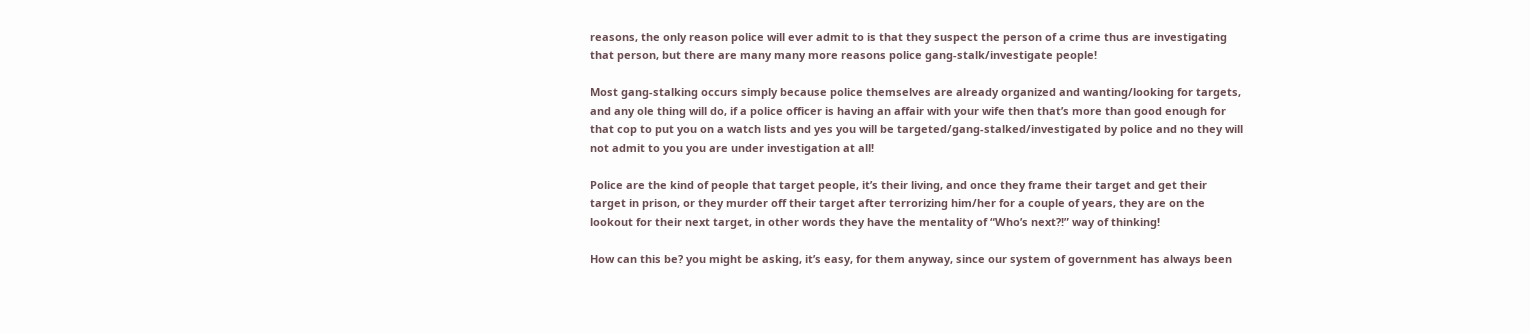reasons, the only reason police will ever admit to is that they suspect the person of a crime thus are investigating that person, but there are many many more reasons police gang-stalk/investigate people!

Most gang-stalking occurs simply because police themselves are already organized and wanting/looking for targets, and any ole thing will do, if a police officer is having an affair with your wife then that’s more than good enough for that cop to put you on a watch lists and yes you will be targeted/gang-stalked/investigated by police and no they will not admit to you you are under investigation at all!

Police are the kind of people that target people, it’s their living, and once they frame their target and get their target in prison, or they murder off their target after terrorizing him/her for a couple of years, they are on the lookout for their next target, in other words they have the mentality of “Who’s next?!” way of thinking!

How can this be? you might be asking, it’s easy, for them anyway, since our system of government has always been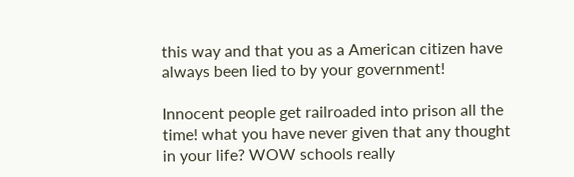this way and that you as a American citizen have always been lied to by your government!

Innocent people get railroaded into prison all the time! what you have never given that any thought in your life? WOW schools really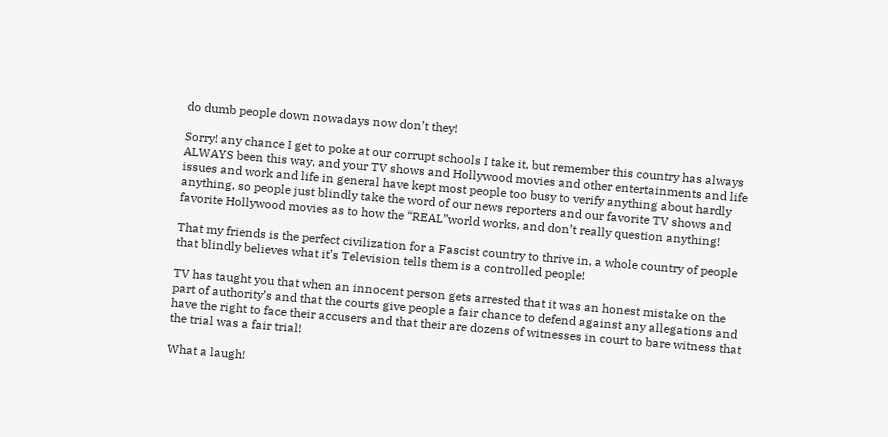do dumb people down nowadays now don’t they!

Sorry! any chance I get to poke at our corrupt schools I take it, but remember this country has always ALWAYS been this way, and your TV shows and Hollywood movies and other entertainments and life issues and work and life in general have kept most people too busy to verify anything about hardly anything, so people just blindly take the word of our news reporters and our favorite TV shows and favorite Hollywood movies as to how the “REAL”world works, and don’t really question anything!

That my friends is the perfect civilization for a Fascist country to thrive in, a whole country of people that blindly believes what it’s Television tells them is a controlled people!

TV has taught you that when an innocent person gets arrested that it was an honest mistake on the part of authority’s and that the courts give people a fair chance to defend against any allegations and have the right to face their accusers and that their are dozens of witnesses in court to bare witness that the trial was a fair trial!

What a laugh!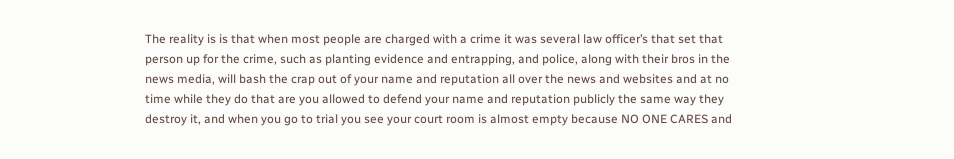The reality is is that when most people are charged with a crime it was several law officer’s that set that person up for the crime, such as planting evidence and entrapping, and police, along with their bros in the news media, will bash the crap out of your name and reputation all over the news and websites and at no time while they do that are you allowed to defend your name and reputation publicly the same way they destroy it, and when you go to trial you see your court room is almost empty because NO ONE CARES and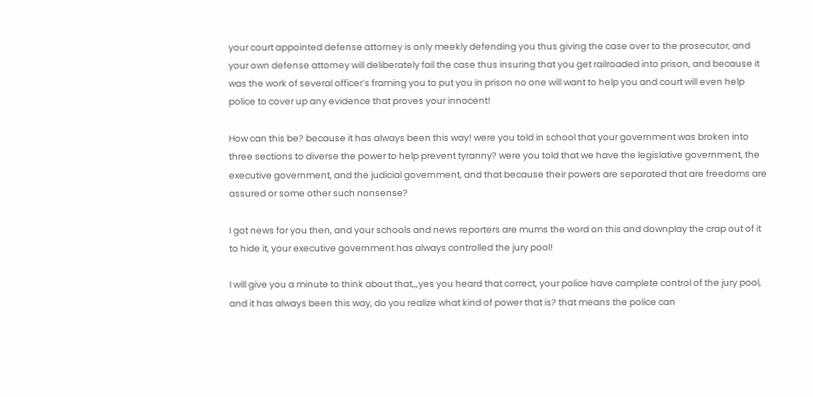your court appointed defense attorney is only meekly defending you thus giving the case over to the prosecutor, and your own defense attorney will deliberately fail the case thus insuring that you get railroaded into prison, and because it was the work of several officer’s framing you to put you in prison no one will want to help you and court will even help police to cover up any evidence that proves your innocent!

How can this be? because it has always been this way! were you told in school that your government was broken into three sections to diverse the power to help prevent tyranny? were you told that we have the legislative government, the executive government, and the judicial government, and that because their powers are separated that are freedoms are assured or some other such nonsense?

I got news for you then, and your schools and news reporters are mums the word on this and downplay the crap out of it to hide it, your executive government has always controlled the jury pool!

I will give you a minute to think about that,,,yes you heard that correct, your police have complete control of the jury pool, and it has always been this way, do you realize what kind of power that is? that means the police can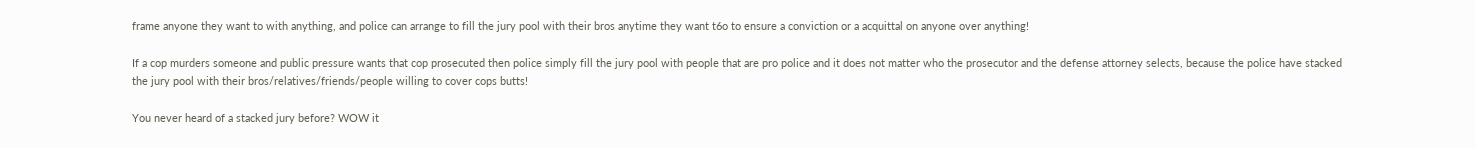frame anyone they want to with anything, and police can arrange to fill the jury pool with their bros anytime they want t6o to ensure a conviction or a acquittal on anyone over anything!

If a cop murders someone and public pressure wants that cop prosecuted then police simply fill the jury pool with people that are pro police and it does not matter who the prosecutor and the defense attorney selects, because the police have stacked the jury pool with their bros/relatives/friends/people willing to cover cops butts!

You never heard of a stacked jury before? WOW it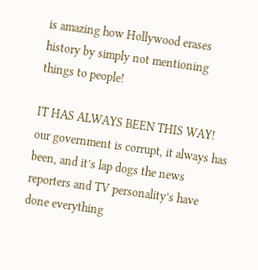is amazing how Hollywood erases history by simply not mentioning things to people!

IT HAS ALWAYS BEEN THIS WAY! our government is corrupt, it always has been, and it’s lap dogs the news reporters and TV personality’s have done everything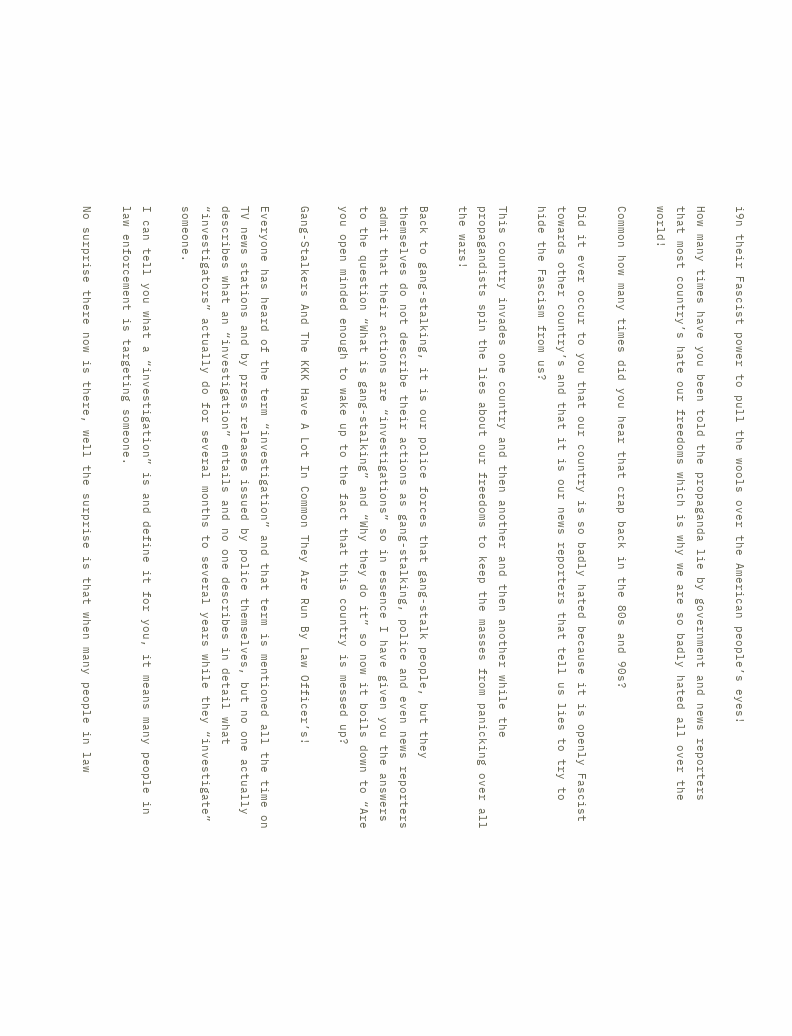i9n their Fascist power to pull the wools over the American people’s eyes!

How many times have you been told the propaganda lie by government and news reporters that most country’s hate our freedoms which is why we are so badly hated all over the world!

Common how many times did you hear that crap back in the 80s and 90s?

Did it ever occur to you that our country is so badly hated because it is openly Fascist towards other country’s and that it is our news reporters that tell us lies to try to hide the Fascism from us?

This country invades one country and then another and then another while the propagandists spin the lies about our freedoms to keep the masses from panicking over all the wars!

Back to gang-stalking, it is our police forces that gang-stalk people, but they themselves do not describe their actions as gang-stalking, police and even news reporters admit that their actions are “investigations” so in essence I have given you the answers to the question “What is gang-stalking” and “Why they do it” so now it boils down to “Are you open minded enough to wake up to the fact that this country is messed up?

Gang-Stalkers And The KKK Have A Lot In Common They Are Run By Law Officer’s!

Everyone has heard of the term “investigation” and that term is mentioned all the time on TV news stations and by press releases issued by police themselves, but no one actually describes what an “investigation” entails and no one describes in detail what “investigators” actually do for several months to several years while they “investigate” someone.

I can tell you what a “investigation” is and define it for you, it means many people in law enforcement is targeting someone.

No surprise there now is there, well the surprise is that when many people in law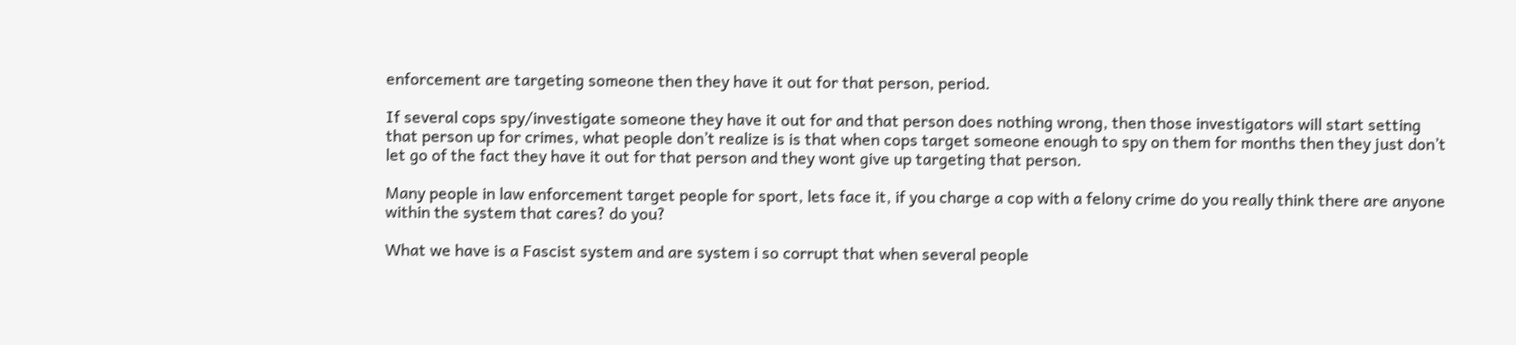enforcement are targeting someone then they have it out for that person, period.

If several cops spy/investigate someone they have it out for and that person does nothing wrong, then those investigators will start setting that person up for crimes, what people don’t realize is is that when cops target someone enough to spy on them for months then they just don’t let go of the fact they have it out for that person and they wont give up targeting that person.

Many people in law enforcement target people for sport, lets face it, if you charge a cop with a felony crime do you really think there are anyone within the system that cares? do you?

What we have is a Fascist system and are system i so corrupt that when several people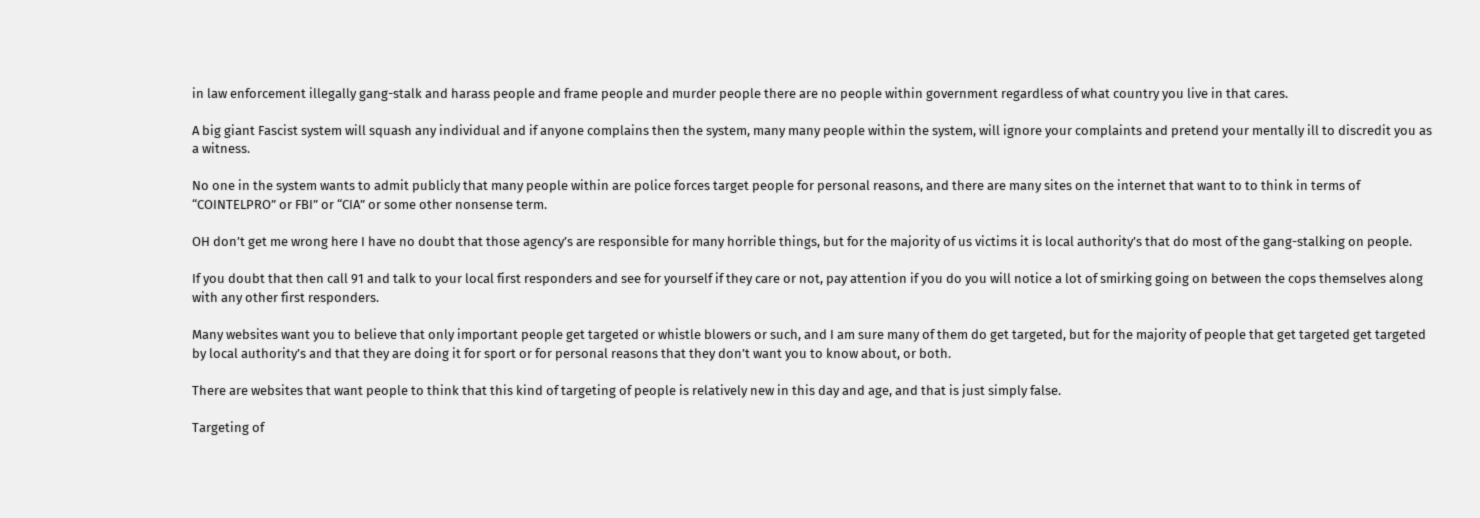in law enforcement illegally gang-stalk and harass people and frame people and murder people there are no people within government regardless of what country you live in that cares.

A big giant Fascist system will squash any individual and if anyone complains then the system, many many people within the system, will ignore your complaints and pretend your mentally ill to discredit you as a witness.

No one in the system wants to admit publicly that many people within are police forces target people for personal reasons, and there are many sites on the internet that want to to think in terms of “COINTELPRO” or FBI” or “CIA” or some other nonsense term.

OH don’t get me wrong here I have no doubt that those agency’s are responsible for many horrible things, but for the majority of us victims it is local authority’s that do most of the gang-stalking on people.

If you doubt that then call 91 and talk to your local first responders and see for yourself if they care or not, pay attention if you do you will notice a lot of smirking going on between the cops themselves along with any other first responders.

Many websites want you to believe that only important people get targeted or whistle blowers or such, and I am sure many of them do get targeted, but for the majority of people that get targeted get targeted by local authority’s and that they are doing it for sport or for personal reasons that they don’t want you to know about, or both.

There are websites that want people to think that this kind of targeting of people is relatively new in this day and age, and that is just simply false.

Targeting of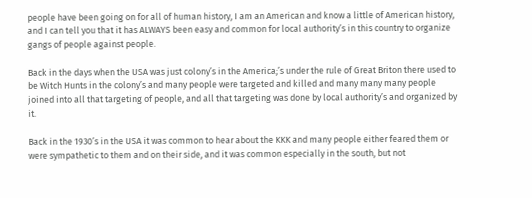people have been going on for all of human history, I am an American and know a little of American history, and I can tell you that it has ALWAYS been easy and common for local authority’s in this country to organize gangs of people against people.

Back in the days when the USA was just colony’s in the America;’s under the rule of Great Briton there used to be Witch Hunts in the colony’s and many people were targeted and killed and many many many people joined into all that targeting of people, and all that targeting was done by local authority’s and organized by it.

Back in the 1930’s in the USA it was common to hear about the KKK and many people either feared them or were sympathetic to them and on their side, and it was common especially in the south, but not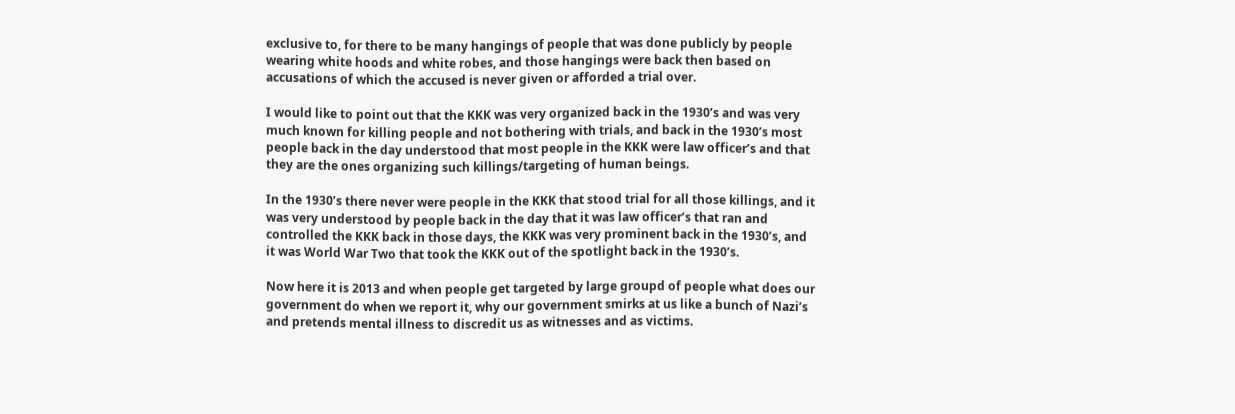exclusive to, for there to be many hangings of people that was done publicly by people wearing white hoods and white robes, and those hangings were back then based on accusations of which the accused is never given or afforded a trial over.

I would like to point out that the KKK was very organized back in the 1930’s and was very much known for killing people and not bothering with trials, and back in the 1930’s most people back in the day understood that most people in the KKK were law officer’s and that they are the ones organizing such killings/targeting of human beings.

In the 1930’s there never were people in the KKK that stood trial for all those killings, and it was very understood by people back in the day that it was law officer’s that ran and controlled the KKK back in those days, the KKK was very prominent back in the 1930’s, and it was World War Two that took the KKK out of the spotlight back in the 1930’s.

Now here it is 2013 and when people get targeted by large groupd of people what does our government do when we report it, why our government smirks at us like a bunch of Nazi’s and pretends mental illness to discredit us as witnesses and as victims.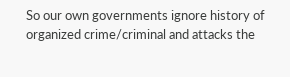So our own governments ignore history of organized crime/criminal and attacks the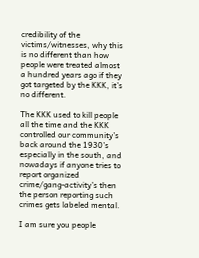credibility of the victims/witnesses, why this is no different than how people were treated almost a hundred years ago if they got targeted by the KKK, it’s no different.

The KKK used to kill people all the time and the KKK controlled our community’s back around the 1930’s especially in the south, and nowadays if anyone tries to report organized crime/gang-activity’s then the person reporting such crimes gets labeled mental.

I am sure you people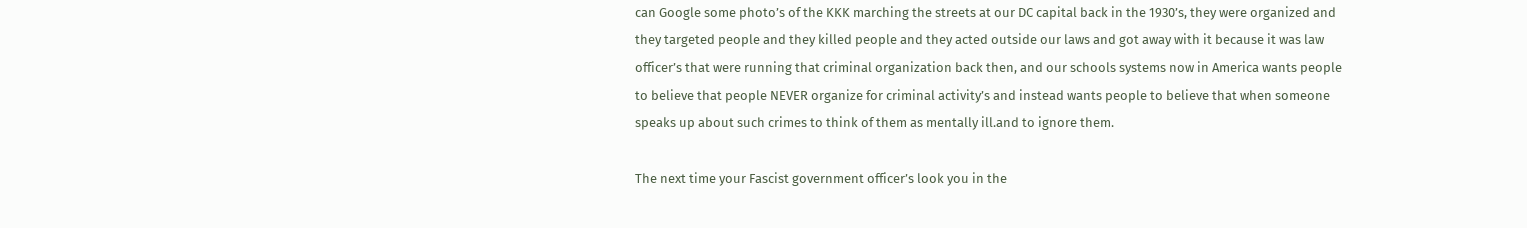can Google some photo’s of the KKK marching the streets at our DC capital back in the 1930’s, they were organized and they targeted people and they killed people and they acted outside our laws and got away with it because it was law officer’s that were running that criminal organization back then, and our schools systems now in America wants people to believe that people NEVER organize for criminal activity’s and instead wants people to believe that when someone speaks up about such crimes to think of them as mentally ill.and to ignore them.

The next time your Fascist government officer’s look you in the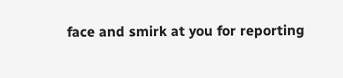face and smirk at you for reporting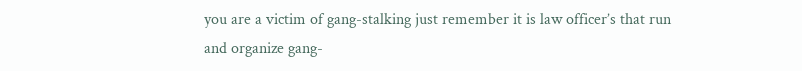you are a victim of gang-stalking just remember it is law officer’s that run and organize gang-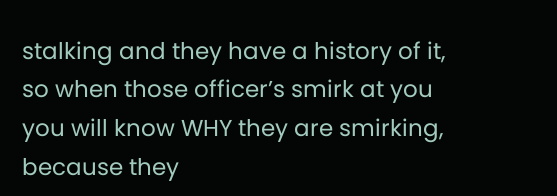stalking and they have a history of it, so when those officer’s smirk at you you will know WHY they are smirking, because they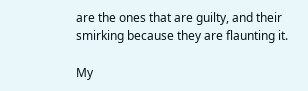are the ones that are guilty, and their smirking because they are flaunting it.

My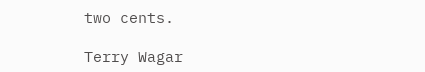two cents.

Terry Wagar